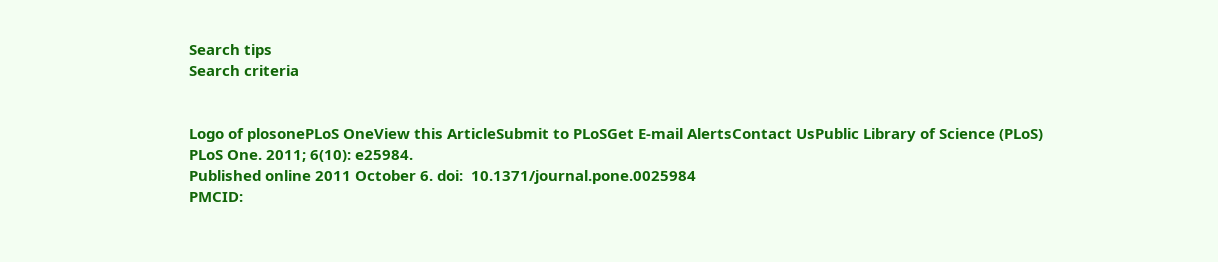Search tips
Search criteria


Logo of plosonePLoS OneView this ArticleSubmit to PLoSGet E-mail AlertsContact UsPublic Library of Science (PLoS)
PLoS One. 2011; 6(10): e25984.
Published online 2011 October 6. doi:  10.1371/journal.pone.0025984
PMCID: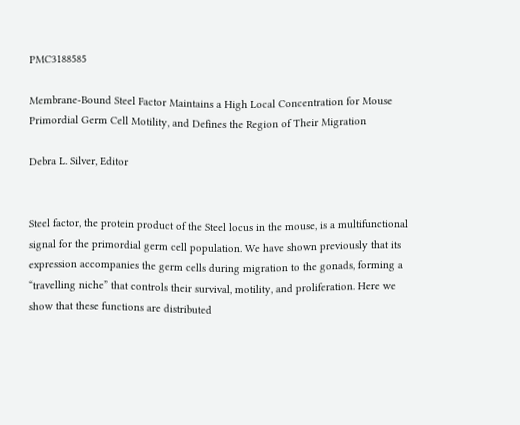PMC3188585

Membrane-Bound Steel Factor Maintains a High Local Concentration for Mouse Primordial Germ Cell Motility, and Defines the Region of Their Migration

Debra L. Silver, Editor


Steel factor, the protein product of the Steel locus in the mouse, is a multifunctional signal for the primordial germ cell population. We have shown previously that its expression accompanies the germ cells during migration to the gonads, forming a “travelling niche” that controls their survival, motility, and proliferation. Here we show that these functions are distributed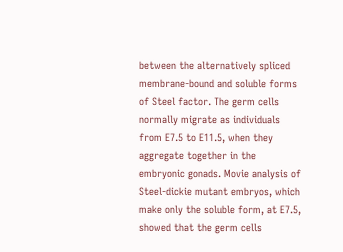between the alternatively spliced membrane-bound and soluble forms of Steel factor. The germ cells normally migrate as individuals from E7.5 to E11.5, when they aggregate together in the embryonic gonads. Movie analysis of Steel-dickie mutant embryos, which make only the soluble form, at E7.5, showed that the germ cells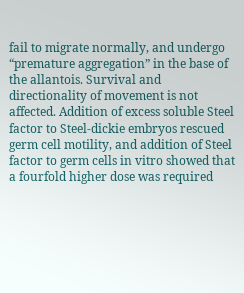fail to migrate normally, and undergo “premature aggregation” in the base of the allantois. Survival and directionality of movement is not affected. Addition of excess soluble Steel factor to Steel-dickie embryos rescued germ cell motility, and addition of Steel factor to germ cells in vitro showed that a fourfold higher dose was required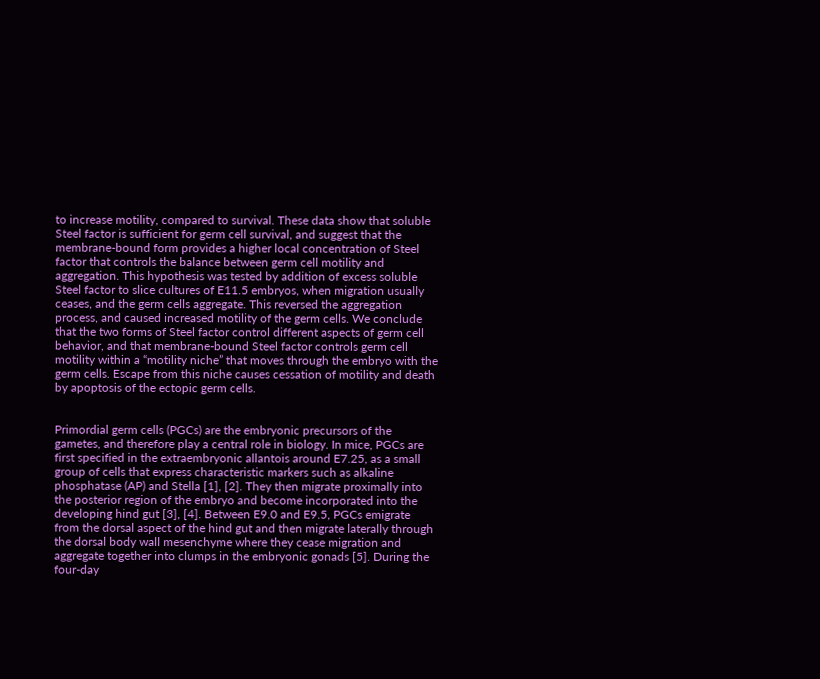to increase motility, compared to survival. These data show that soluble Steel factor is sufficient for germ cell survival, and suggest that the membrane-bound form provides a higher local concentration of Steel factor that controls the balance between germ cell motility and aggregation. This hypothesis was tested by addition of excess soluble Steel factor to slice cultures of E11.5 embryos, when migration usually ceases, and the germ cells aggregate. This reversed the aggregation process, and caused increased motility of the germ cells. We conclude that the two forms of Steel factor control different aspects of germ cell behavior, and that membrane-bound Steel factor controls germ cell motility within a “motility niche” that moves through the embryo with the germ cells. Escape from this niche causes cessation of motility and death by apoptosis of the ectopic germ cells.


Primordial germ cells (PGCs) are the embryonic precursors of the gametes, and therefore play a central role in biology. In mice, PGCs are first specified in the extraembryonic allantois around E7.25, as a small group of cells that express characteristic markers such as alkaline phosphatase (AP) and Stella [1], [2]. They then migrate proximally into the posterior region of the embryo and become incorporated into the developing hind gut [3], [4]. Between E9.0 and E9.5, PGCs emigrate from the dorsal aspect of the hind gut and then migrate laterally through the dorsal body wall mesenchyme where they cease migration and aggregate together into clumps in the embryonic gonads [5]. During the four-day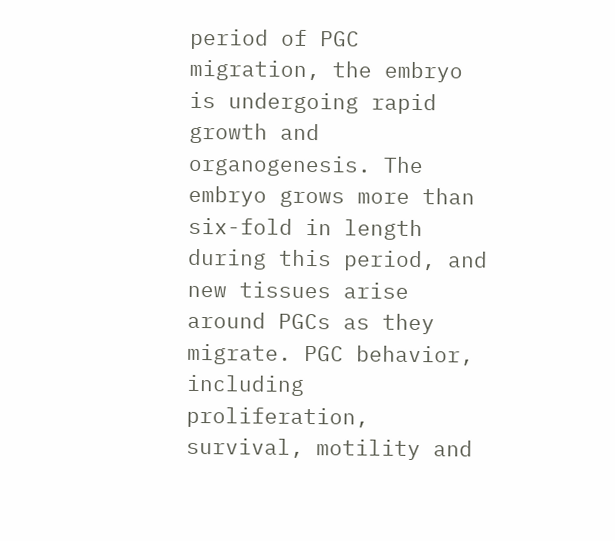period of PGC migration, the embryo is undergoing rapid growth and organogenesis. The embryo grows more than six-fold in length during this period, and new tissues arise around PGCs as they migrate. PGC behavior, including proliferation, survival, motility and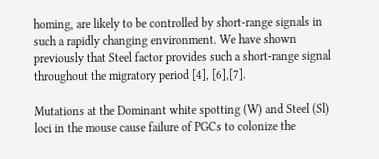homing, are likely to be controlled by short-range signals in such a rapidly changing environment. We have shown previously that Steel factor provides such a short-range signal throughout the migratory period [4], [6],[7].

Mutations at the Dominant white spotting (W) and Steel (Sl) loci in the mouse cause failure of PGCs to colonize the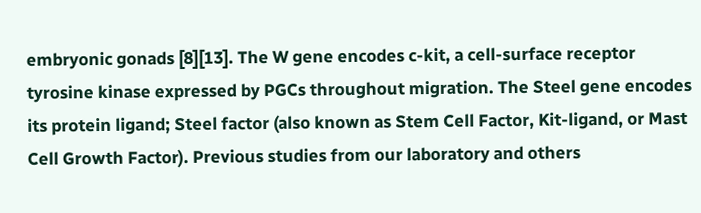embryonic gonads [8][13]. The W gene encodes c-kit, a cell-surface receptor tyrosine kinase expressed by PGCs throughout migration. The Steel gene encodes its protein ligand; Steel factor (also known as Stem Cell Factor, Kit-ligand, or Mast Cell Growth Factor). Previous studies from our laboratory and others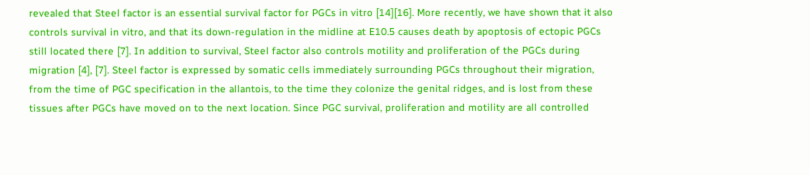revealed that Steel factor is an essential survival factor for PGCs in vitro [14][16]. More recently, we have shown that it also controls survival in vitro, and that its down-regulation in the midline at E10.5 causes death by apoptosis of ectopic PGCs still located there [7]. In addition to survival, Steel factor also controls motility and proliferation of the PGCs during migration [4], [7]. Steel factor is expressed by somatic cells immediately surrounding PGCs throughout their migration, from the time of PGC specification in the allantois, to the time they colonize the genital ridges, and is lost from these tissues after PGCs have moved on to the next location. Since PGC survival, proliferation and motility are all controlled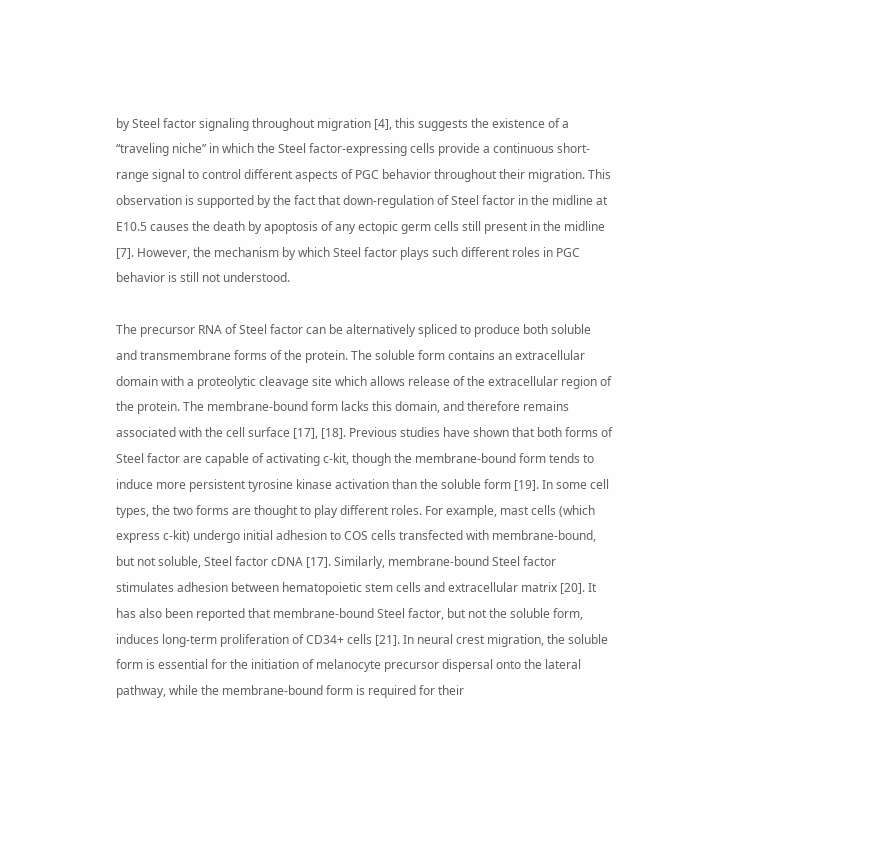by Steel factor signaling throughout migration [4], this suggests the existence of a “traveling niche” in which the Steel factor-expressing cells provide a continuous short-range signal to control different aspects of PGC behavior throughout their migration. This observation is supported by the fact that down-regulation of Steel factor in the midline at E10.5 causes the death by apoptosis of any ectopic germ cells still present in the midline [7]. However, the mechanism by which Steel factor plays such different roles in PGC behavior is still not understood.

The precursor RNA of Steel factor can be alternatively spliced to produce both soluble and transmembrane forms of the protein. The soluble form contains an extracellular domain with a proteolytic cleavage site which allows release of the extracellular region of the protein. The membrane-bound form lacks this domain, and therefore remains associated with the cell surface [17], [18]. Previous studies have shown that both forms of Steel factor are capable of activating c-kit, though the membrane-bound form tends to induce more persistent tyrosine kinase activation than the soluble form [19]. In some cell types, the two forms are thought to play different roles. For example, mast cells (which express c-kit) undergo initial adhesion to COS cells transfected with membrane-bound, but not soluble, Steel factor cDNA [17]. Similarly, membrane-bound Steel factor stimulates adhesion between hematopoietic stem cells and extracellular matrix [20]. It has also been reported that membrane-bound Steel factor, but not the soluble form, induces long-term proliferation of CD34+ cells [21]. In neural crest migration, the soluble form is essential for the initiation of melanocyte precursor dispersal onto the lateral pathway, while the membrane-bound form is required for their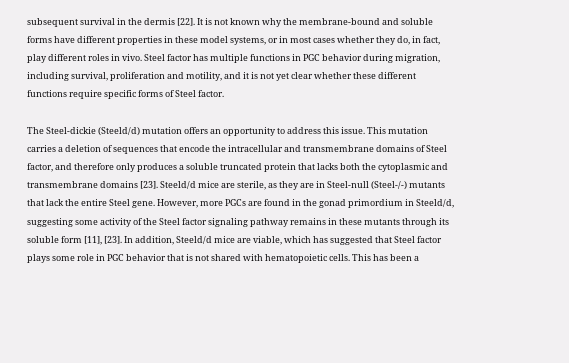subsequent survival in the dermis [22]. It is not known why the membrane-bound and soluble forms have different properties in these model systems, or in most cases whether they do, in fact, play different roles in vivo. Steel factor has multiple functions in PGC behavior during migration, including survival, proliferation and motility, and it is not yet clear whether these different functions require specific forms of Steel factor.

The Steel-dickie (Steeld/d) mutation offers an opportunity to address this issue. This mutation carries a deletion of sequences that encode the intracellular and transmembrane domains of Steel factor, and therefore only produces a soluble truncated protein that lacks both the cytoplasmic and transmembrane domains [23]. Steeld/d mice are sterile, as they are in Steel-null (Steel-/-) mutants that lack the entire Steel gene. However, more PGCs are found in the gonad primordium in Steeld/d, suggesting some activity of the Steel factor signaling pathway remains in these mutants through its soluble form [11], [23]. In addition, Steeld/d mice are viable, which has suggested that Steel factor plays some role in PGC behavior that is not shared with hematopoietic cells. This has been a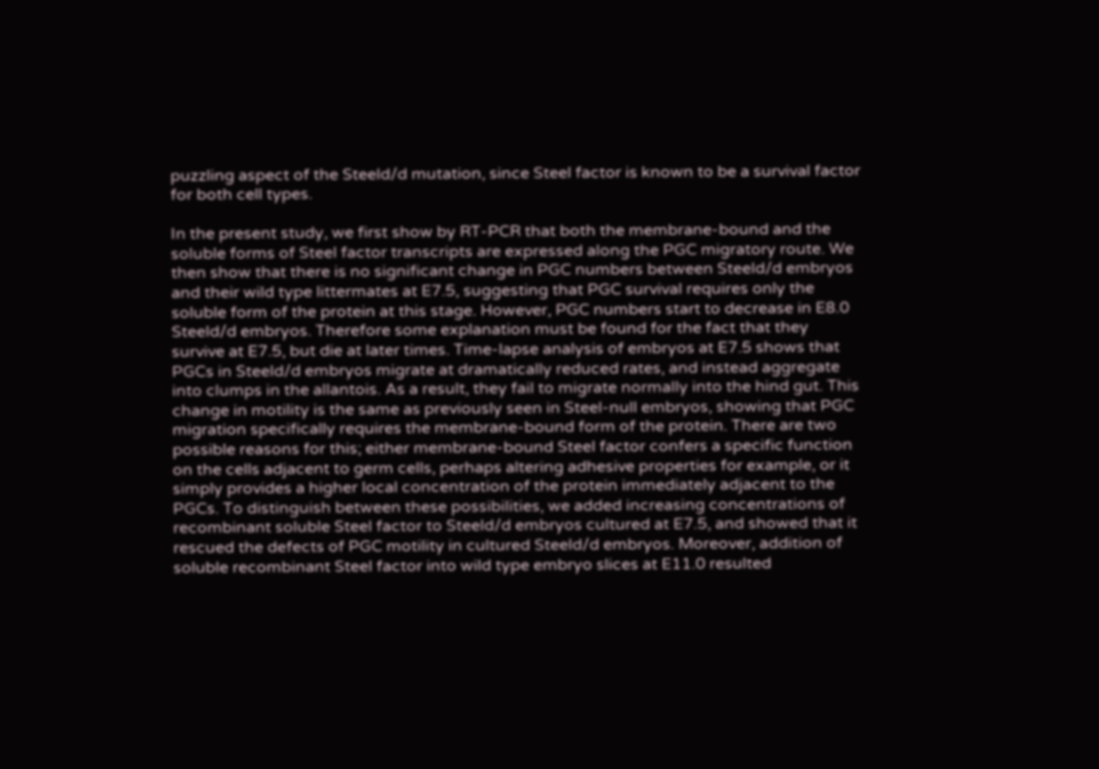puzzling aspect of the Steeld/d mutation, since Steel factor is known to be a survival factor for both cell types.

In the present study, we first show by RT-PCR that both the membrane-bound and the soluble forms of Steel factor transcripts are expressed along the PGC migratory route. We then show that there is no significant change in PGC numbers between Steeld/d embryos and their wild type littermates at E7.5, suggesting that PGC survival requires only the soluble form of the protein at this stage. However, PGC numbers start to decrease in E8.0 Steeld/d embryos. Therefore some explanation must be found for the fact that they survive at E7.5, but die at later times. Time-lapse analysis of embryos at E7.5 shows that PGCs in Steeld/d embryos migrate at dramatically reduced rates, and instead aggregate into clumps in the allantois. As a result, they fail to migrate normally into the hind gut. This change in motility is the same as previously seen in Steel-null embryos, showing that PGC migration specifically requires the membrane-bound form of the protein. There are two possible reasons for this; either membrane-bound Steel factor confers a specific function on the cells adjacent to germ cells, perhaps altering adhesive properties for example, or it simply provides a higher local concentration of the protein immediately adjacent to the PGCs. To distinguish between these possibilities, we added increasing concentrations of recombinant soluble Steel factor to Steeld/d embryos cultured at E7.5, and showed that it rescued the defects of PGC motility in cultured Steeld/d embryos. Moreover, addition of soluble recombinant Steel factor into wild type embryo slices at E11.0 resulted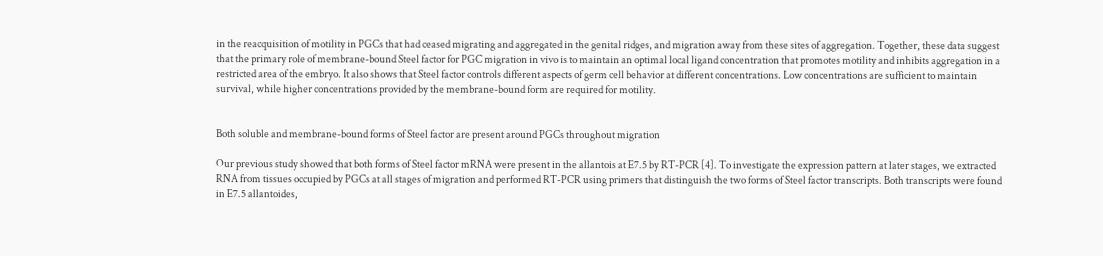in the reacquisition of motility in PGCs that had ceased migrating and aggregated in the genital ridges, and migration away from these sites of aggregation. Together, these data suggest that the primary role of membrane-bound Steel factor for PGC migration in vivo is to maintain an optimal local ligand concentration that promotes motility and inhibits aggregation in a restricted area of the embryo. It also shows that Steel factor controls different aspects of germ cell behavior at different concentrations. Low concentrations are sufficient to maintain survival, while higher concentrations provided by the membrane-bound form are required for motility.


Both soluble and membrane-bound forms of Steel factor are present around PGCs throughout migration

Our previous study showed that both forms of Steel factor mRNA were present in the allantois at E7.5 by RT-PCR [4]. To investigate the expression pattern at later stages, we extracted RNA from tissues occupied by PGCs at all stages of migration and performed RT-PCR using primers that distinguish the two forms of Steel factor transcripts. Both transcripts were found in E7.5 allantoides,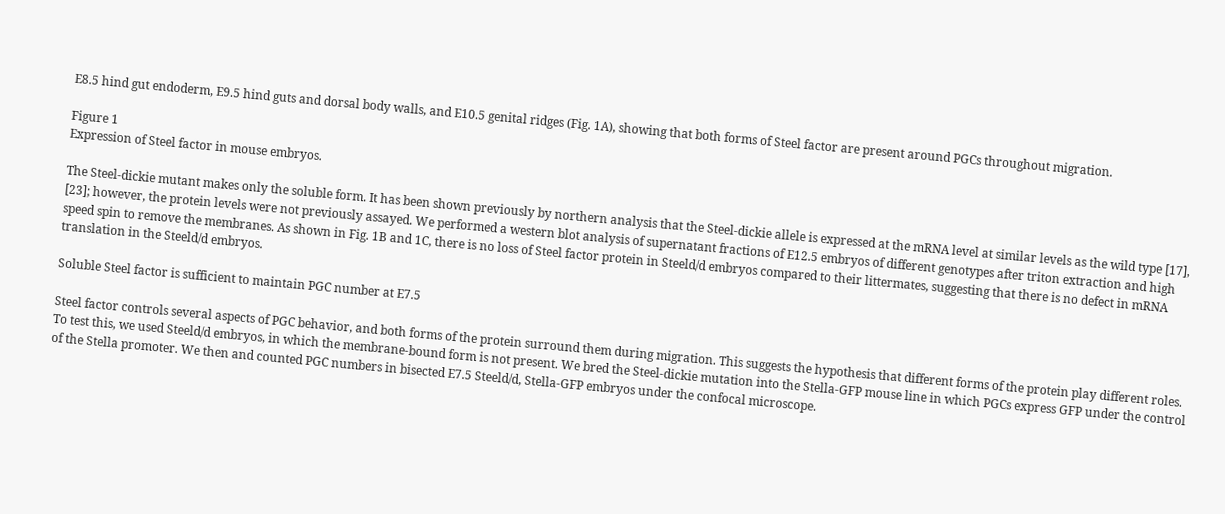E8.5 hind gut endoderm, E9.5 hind guts and dorsal body walls, and E10.5 genital ridges (Fig. 1A), showing that both forms of Steel factor are present around PGCs throughout migration.

Figure 1
Expression of Steel factor in mouse embryos.

The Steel-dickie mutant makes only the soluble form. It has been shown previously by northern analysis that the Steel-dickie allele is expressed at the mRNA level at similar levels as the wild type [17], [23]; however, the protein levels were not previously assayed. We performed a western blot analysis of supernatant fractions of E12.5 embryos of different genotypes after triton extraction and high speed spin to remove the membranes. As shown in Fig. 1B and 1C, there is no loss of Steel factor protein in Steeld/d embryos compared to their littermates, suggesting that there is no defect in mRNA translation in the Steeld/d embryos.

Soluble Steel factor is sufficient to maintain PGC number at E7.5

Steel factor controls several aspects of PGC behavior, and both forms of the protein surround them during migration. This suggests the hypothesis that different forms of the protein play different roles. To test this, we used Steeld/d embryos, in which the membrane-bound form is not present. We bred the Steel-dickie mutation into the Stella-GFP mouse line in which PGCs express GFP under the control of the Stella promoter. We then and counted PGC numbers in bisected E7.5 Steeld/d, Stella-GFP embryos under the confocal microscope.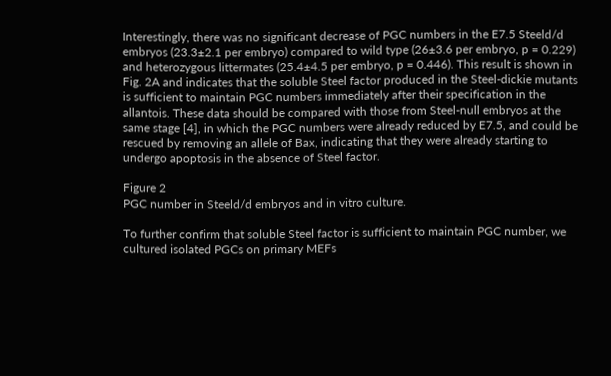Interestingly, there was no significant decrease of PGC numbers in the E7.5 Steeld/d embryos (23.3±2.1 per embryo) compared to wild type (26±3.6 per embryo, p = 0.229) and heterozygous littermates (25.4±4.5 per embryo, p = 0.446). This result is shown in Fig. 2A and indicates that the soluble Steel factor produced in the Steel-dickie mutants is sufficient to maintain PGC numbers immediately after their specification in the allantois. These data should be compared with those from Steel-null embryos at the same stage [4], in which the PGC numbers were already reduced by E7.5, and could be rescued by removing an allele of Bax, indicating that they were already starting to undergo apoptosis in the absence of Steel factor.

Figure 2
PGC number in Steeld/d embryos and in vitro culture.

To further confirm that soluble Steel factor is sufficient to maintain PGC number, we cultured isolated PGCs on primary MEFs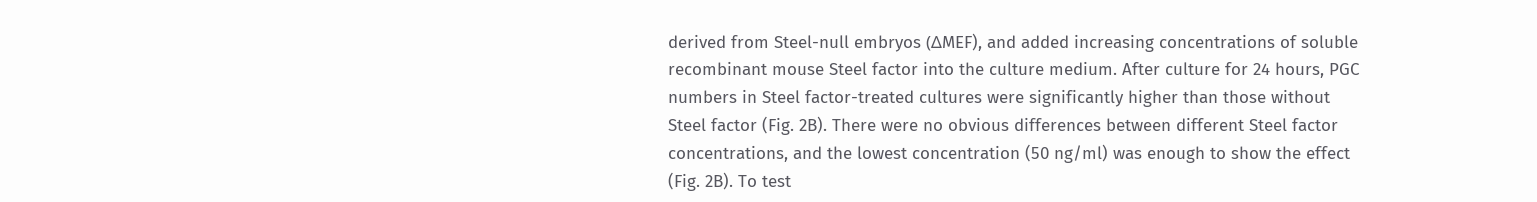derived from Steel-null embryos (ΔMEF), and added increasing concentrations of soluble recombinant mouse Steel factor into the culture medium. After culture for 24 hours, PGC numbers in Steel factor-treated cultures were significantly higher than those without Steel factor (Fig. 2B). There were no obvious differences between different Steel factor concentrations, and the lowest concentration (50 ng/ml) was enough to show the effect (Fig. 2B). To test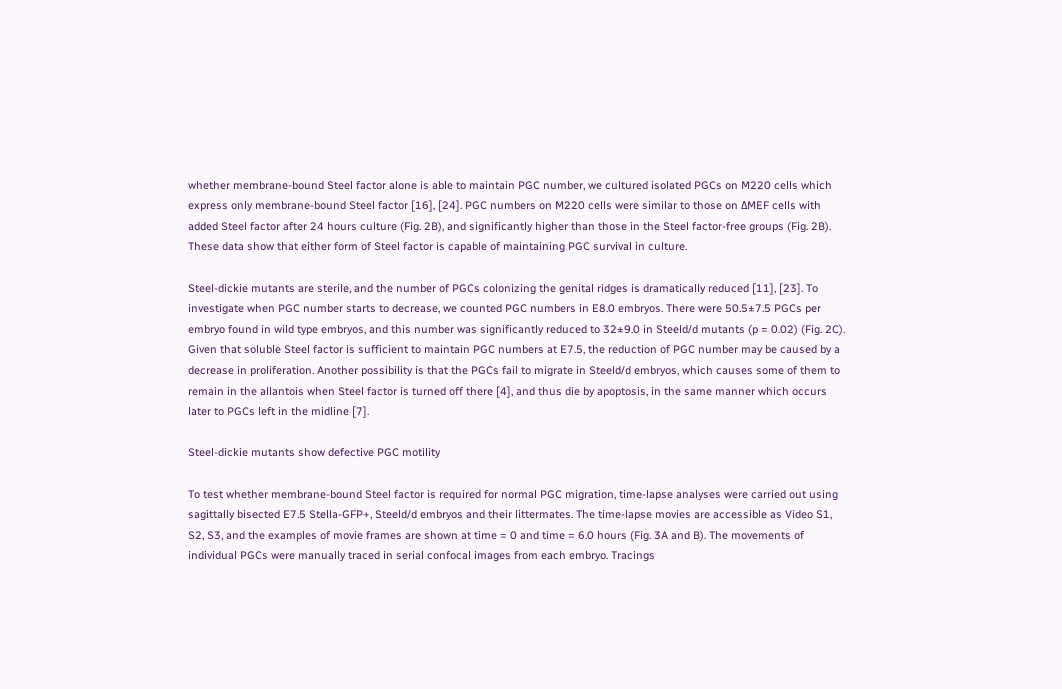whether membrane-bound Steel factor alone is able to maintain PGC number, we cultured isolated PGCs on M220 cells which express only membrane-bound Steel factor [16], [24]. PGC numbers on M220 cells were similar to those on ΔMEF cells with added Steel factor after 24 hours culture (Fig. 2B), and significantly higher than those in the Steel factor-free groups (Fig. 2B). These data show that either form of Steel factor is capable of maintaining PGC survival in culture.

Steel-dickie mutants are sterile, and the number of PGCs colonizing the genital ridges is dramatically reduced [11], [23]. To investigate when PGC number starts to decrease, we counted PGC numbers in E8.0 embryos. There were 50.5±7.5 PGCs per embryo found in wild type embryos, and this number was significantly reduced to 32±9.0 in Steeld/d mutants (p = 0.02) (Fig. 2C). Given that soluble Steel factor is sufficient to maintain PGC numbers at E7.5, the reduction of PGC number may be caused by a decrease in proliferation. Another possibility is that the PGCs fail to migrate in Steeld/d embryos, which causes some of them to remain in the allantois when Steel factor is turned off there [4], and thus die by apoptosis, in the same manner which occurs later to PGCs left in the midline [7].

Steel-dickie mutants show defective PGC motility

To test whether membrane-bound Steel factor is required for normal PGC migration, time-lapse analyses were carried out using sagittally bisected E7.5 Stella-GFP+, Steeld/d embryos and their littermates. The time-lapse movies are accessible as Video S1, S2, S3, and the examples of movie frames are shown at time = 0 and time = 6.0 hours (Fig. 3A and B). The movements of individual PGCs were manually traced in serial confocal images from each embryo. Tracings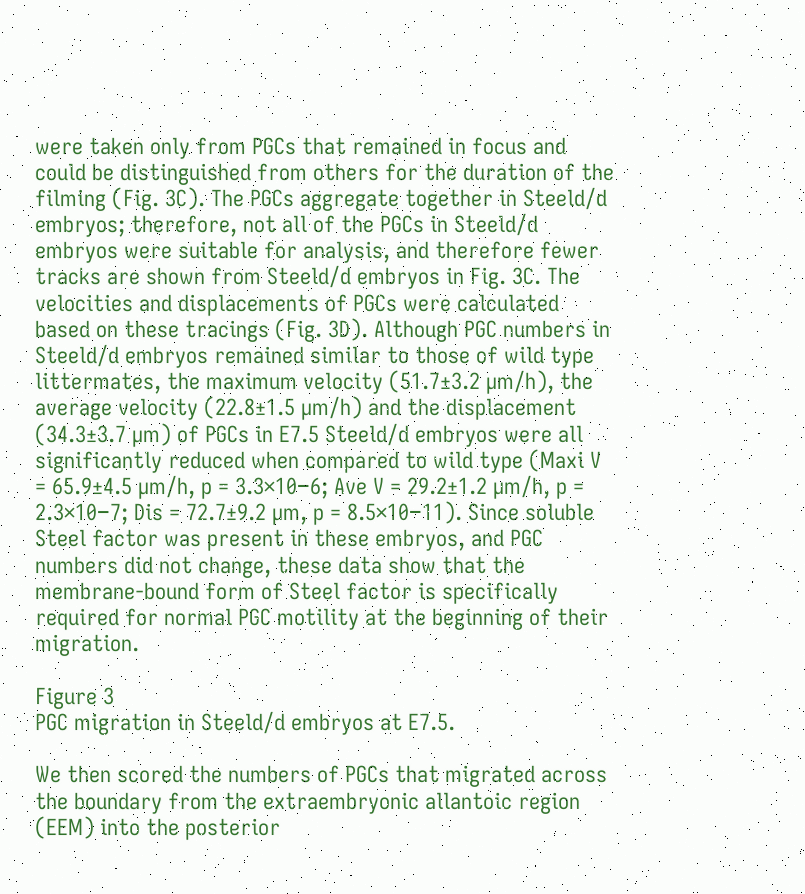were taken only from PGCs that remained in focus and could be distinguished from others for the duration of the filming (Fig. 3C). The PGCs aggregate together in Steeld/d embryos; therefore, not all of the PGCs in Steeld/d embryos were suitable for analysis, and therefore fewer tracks are shown from Steeld/d embryos in Fig. 3C. The velocities and displacements of PGCs were calculated based on these tracings (Fig. 3D). Although PGC numbers in Steeld/d embryos remained similar to those of wild type littermates, the maximum velocity (51.7±3.2 µm/h), the average velocity (22.8±1.5 µm/h) and the displacement (34.3±3.7 µm) of PGCs in E7.5 Steeld/d embryos were all significantly reduced when compared to wild type (Maxi V = 65.9±4.5 µm/h, p = 3.3×10−6; Ave V = 29.2±1.2 µm/h, p = 2.3×10−7; Dis = 72.7±9.2 µm, p = 8.5×10−11). Since soluble Steel factor was present in these embryos, and PGC numbers did not change, these data show that the membrane-bound form of Steel factor is specifically required for normal PGC motility at the beginning of their migration.

Figure 3
PGC migration in Steeld/d embryos at E7.5.

We then scored the numbers of PGCs that migrated across the boundary from the extraembryonic allantoic region (EEM) into the posterior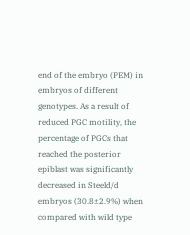end of the embryo (PEM) in embryos of different genotypes. As a result of reduced PGC motility, the percentage of PGCs that reached the posterior epiblast was significantly decreased in Steeld/d embryos (30.8±2.9%) when compared with wild type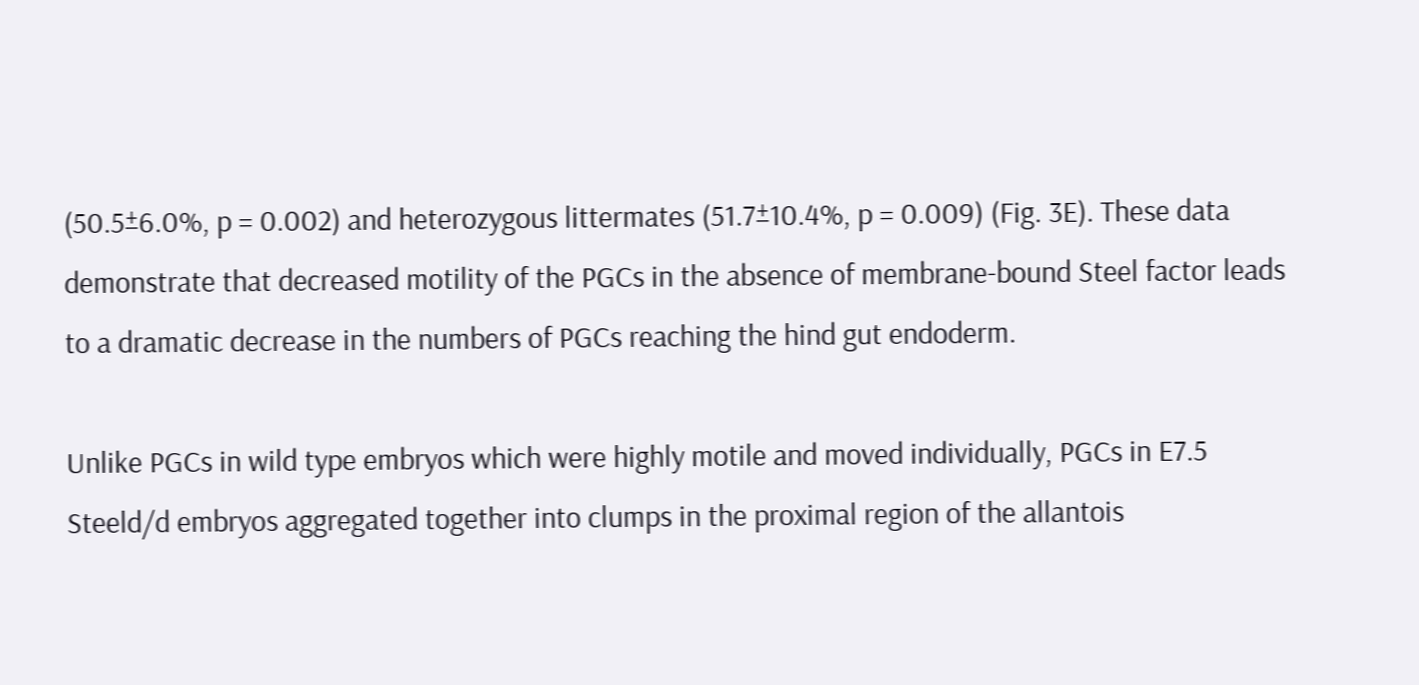(50.5±6.0%, p = 0.002) and heterozygous littermates (51.7±10.4%, p = 0.009) (Fig. 3E). These data demonstrate that decreased motility of the PGCs in the absence of membrane-bound Steel factor leads to a dramatic decrease in the numbers of PGCs reaching the hind gut endoderm.

Unlike PGCs in wild type embryos which were highly motile and moved individually, PGCs in E7.5 Steeld/d embryos aggregated together into clumps in the proximal region of the allantois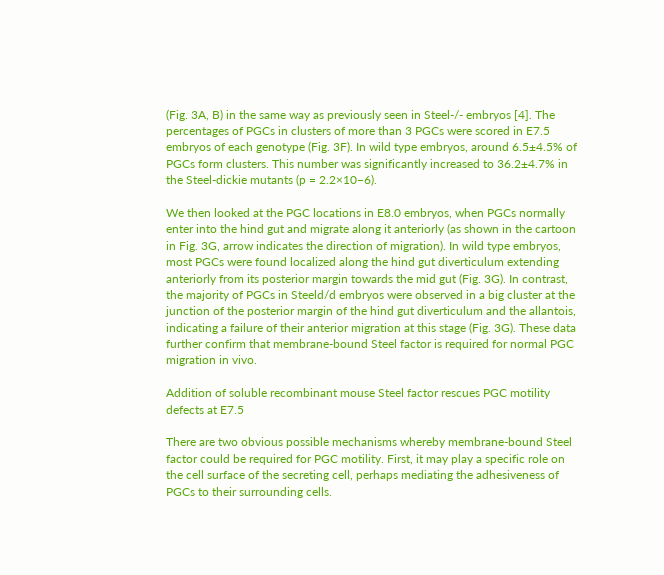(Fig. 3A, B) in the same way as previously seen in Steel-/- embryos [4]. The percentages of PGCs in clusters of more than 3 PGCs were scored in E7.5 embryos of each genotype (Fig. 3F). In wild type embryos, around 6.5±4.5% of PGCs form clusters. This number was significantly increased to 36.2±4.7% in the Steel-dickie mutants (p = 2.2×10−6).

We then looked at the PGC locations in E8.0 embryos, when PGCs normally enter into the hind gut and migrate along it anteriorly (as shown in the cartoon in Fig. 3G, arrow indicates the direction of migration). In wild type embryos, most PGCs were found localized along the hind gut diverticulum extending anteriorly from its posterior margin towards the mid gut (Fig. 3G). In contrast, the majority of PGCs in Steeld/d embryos were observed in a big cluster at the junction of the posterior margin of the hind gut diverticulum and the allantois, indicating a failure of their anterior migration at this stage (Fig. 3G). These data further confirm that membrane-bound Steel factor is required for normal PGC migration in vivo.

Addition of soluble recombinant mouse Steel factor rescues PGC motility defects at E7.5

There are two obvious possible mechanisms whereby membrane-bound Steel factor could be required for PGC motility. First, it may play a specific role on the cell surface of the secreting cell, perhaps mediating the adhesiveness of PGCs to their surrounding cells.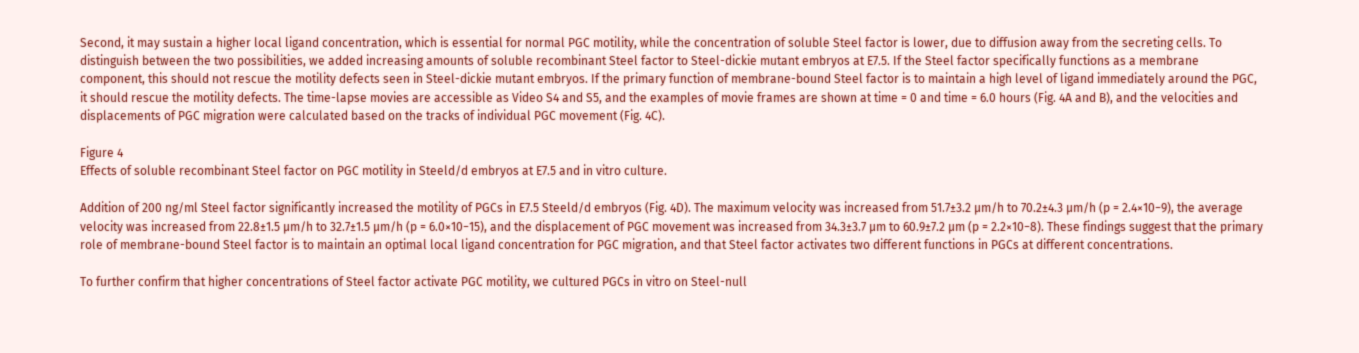Second, it may sustain a higher local ligand concentration, which is essential for normal PGC motility, while the concentration of soluble Steel factor is lower, due to diffusion away from the secreting cells. To distinguish between the two possibilities, we added increasing amounts of soluble recombinant Steel factor to Steel-dickie mutant embryos at E7.5. If the Steel factor specifically functions as a membrane component, this should not rescue the motility defects seen in Steel-dickie mutant embryos. If the primary function of membrane-bound Steel factor is to maintain a high level of ligand immediately around the PGC, it should rescue the motility defects. The time-lapse movies are accessible as Video S4 and S5, and the examples of movie frames are shown at time = 0 and time = 6.0 hours (Fig. 4A and B), and the velocities and displacements of PGC migration were calculated based on the tracks of individual PGC movement (Fig. 4C).

Figure 4
Effects of soluble recombinant Steel factor on PGC motility in Steeld/d embryos at E7.5 and in vitro culture.

Addition of 200 ng/ml Steel factor significantly increased the motility of PGCs in E7.5 Steeld/d embryos (Fig. 4D). The maximum velocity was increased from 51.7±3.2 µm/h to 70.2±4.3 µm/h (p = 2.4×10−9), the average velocity was increased from 22.8±1.5 µm/h to 32.7±1.5 µm/h (p = 6.0×10−15), and the displacement of PGC movement was increased from 34.3±3.7 µm to 60.9±7.2 µm (p = 2.2×10−8). These findings suggest that the primary role of membrane-bound Steel factor is to maintain an optimal local ligand concentration for PGC migration, and that Steel factor activates two different functions in PGCs at different concentrations.

To further confirm that higher concentrations of Steel factor activate PGC motility, we cultured PGCs in vitro on Steel-null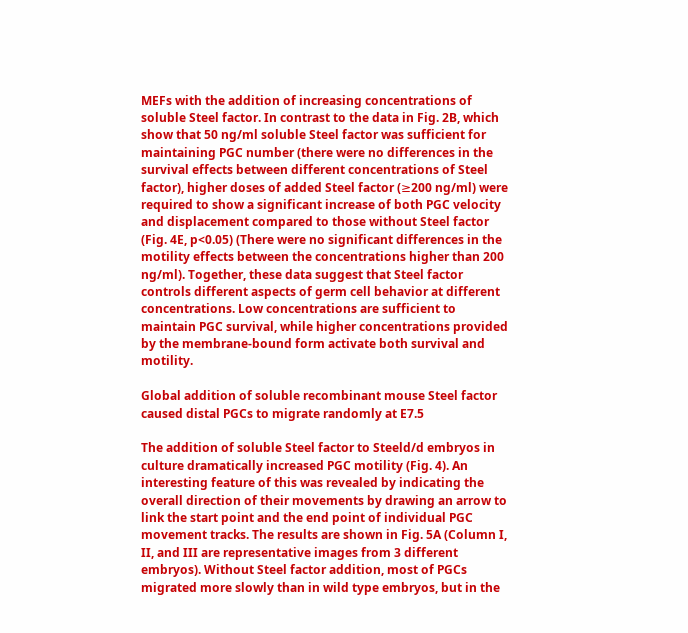MEFs with the addition of increasing concentrations of soluble Steel factor. In contrast to the data in Fig. 2B, which show that 50 ng/ml soluble Steel factor was sufficient for maintaining PGC number (there were no differences in the survival effects between different concentrations of Steel factor), higher doses of added Steel factor (≥200 ng/ml) were required to show a significant increase of both PGC velocity and displacement compared to those without Steel factor (Fig. 4E, p<0.05) (There were no significant differences in the motility effects between the concentrations higher than 200 ng/ml). Together, these data suggest that Steel factor controls different aspects of germ cell behavior at different concentrations. Low concentrations are sufficient to maintain PGC survival, while higher concentrations provided by the membrane-bound form activate both survival and motility.

Global addition of soluble recombinant mouse Steel factor caused distal PGCs to migrate randomly at E7.5

The addition of soluble Steel factor to Steeld/d embryos in culture dramatically increased PGC motility (Fig. 4). An interesting feature of this was revealed by indicating the overall direction of their movements by drawing an arrow to link the start point and the end point of individual PGC movement tracks. The results are shown in Fig. 5A (Column I, II, and III are representative images from 3 different embryos). Without Steel factor addition, most of PGCs migrated more slowly than in wild type embryos, but in the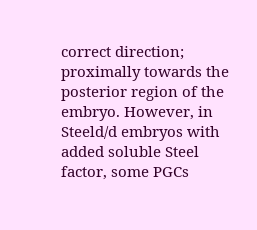correct direction; proximally towards the posterior region of the embryo. However, in Steeld/d embryos with added soluble Steel factor, some PGCs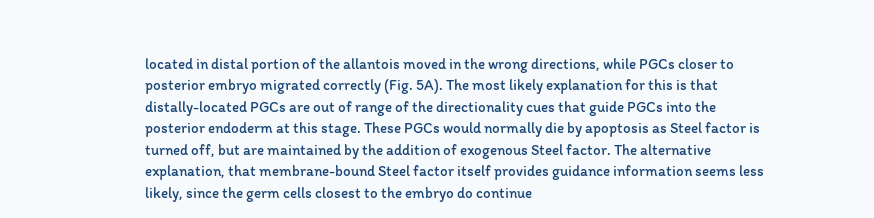located in distal portion of the allantois moved in the wrong directions, while PGCs closer to posterior embryo migrated correctly (Fig. 5A). The most likely explanation for this is that distally-located PGCs are out of range of the directionality cues that guide PGCs into the posterior endoderm at this stage. These PGCs would normally die by apoptosis as Steel factor is turned off, but are maintained by the addition of exogenous Steel factor. The alternative explanation, that membrane-bound Steel factor itself provides guidance information seems less likely, since the germ cells closest to the embryo do continue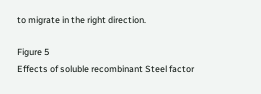to migrate in the right direction.

Figure 5
Effects of soluble recombinant Steel factor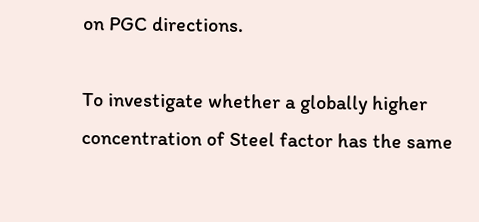on PGC directions.

To investigate whether a globally higher concentration of Steel factor has the same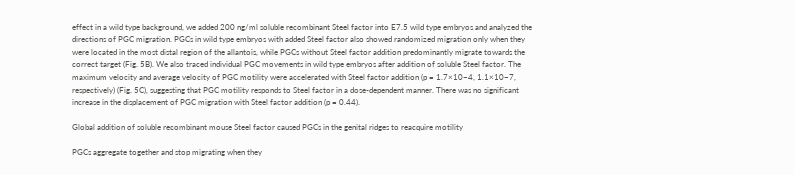effect in a wild type background, we added 200 ng/ml soluble recombinant Steel factor into E7.5 wild type embryos and analyzed the directions of PGC migration. PGCs in wild type embryos with added Steel factor also showed randomized migration only when they were located in the most distal region of the allantois, while PGCs without Steel factor addition predominantly migrate towards the correct target (Fig. 5B). We also traced individual PGC movements in wild type embryos after addition of soluble Steel factor. The maximum velocity and average velocity of PGC motility were accelerated with Steel factor addition (p = 1.7×10−4, 1.1×10−7, respectively) (Fig. 5C), suggesting that PGC motility responds to Steel factor in a dose-dependent manner. There was no significant increase in the displacement of PGC migration with Steel factor addition (p = 0.44).

Global addition of soluble recombinant mouse Steel factor caused PGCs in the genital ridges to reacquire motility

PGCs aggregate together and stop migrating when they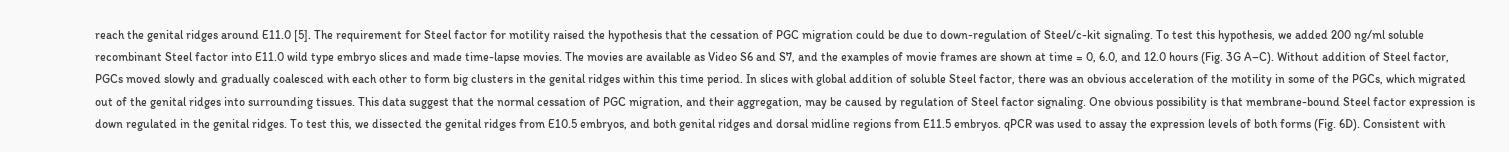reach the genital ridges around E11.0 [5]. The requirement for Steel factor for motility raised the hypothesis that the cessation of PGC migration could be due to down-regulation of Steel/c-kit signaling. To test this hypothesis, we added 200 ng/ml soluble recombinant Steel factor into E11.0 wild type embryo slices and made time-lapse movies. The movies are available as Video S6 and S7, and the examples of movie frames are shown at time = 0, 6.0, and 12.0 hours (Fig. 3G A–C). Without addition of Steel factor, PGCs moved slowly and gradually coalesced with each other to form big clusters in the genital ridges within this time period. In slices with global addition of soluble Steel factor, there was an obvious acceleration of the motility in some of the PGCs, which migrated out of the genital ridges into surrounding tissues. This data suggest that the normal cessation of PGC migration, and their aggregation, may be caused by regulation of Steel factor signaling. One obvious possibility is that membrane-bound Steel factor expression is down regulated in the genital ridges. To test this, we dissected the genital ridges from E10.5 embryos, and both genital ridges and dorsal midline regions from E11.5 embryos. qPCR was used to assay the expression levels of both forms (Fig. 6D). Consistent with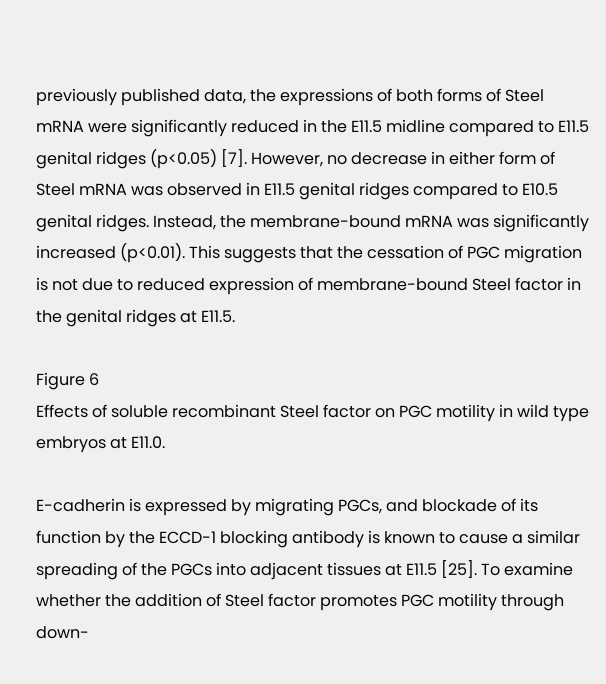previously published data, the expressions of both forms of Steel mRNA were significantly reduced in the E11.5 midline compared to E11.5 genital ridges (p<0.05) [7]. However, no decrease in either form of Steel mRNA was observed in E11.5 genital ridges compared to E10.5 genital ridges. Instead, the membrane-bound mRNA was significantly increased (p<0.01). This suggests that the cessation of PGC migration is not due to reduced expression of membrane-bound Steel factor in the genital ridges at E11.5.

Figure 6
Effects of soluble recombinant Steel factor on PGC motility in wild type embryos at E11.0.

E-cadherin is expressed by migrating PGCs, and blockade of its function by the ECCD-1 blocking antibody is known to cause a similar spreading of the PGCs into adjacent tissues at E11.5 [25]. To examine whether the addition of Steel factor promotes PGC motility through down-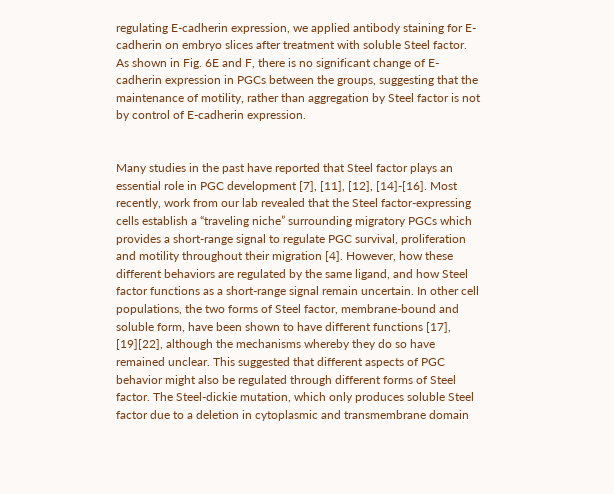regulating E-cadherin expression, we applied antibody staining for E-cadherin on embryo slices after treatment with soluble Steel factor. As shown in Fig. 6E and F, there is no significant change of E-cadherin expression in PGCs between the groups, suggesting that the maintenance of motility, rather than aggregation by Steel factor is not by control of E-cadherin expression.


Many studies in the past have reported that Steel factor plays an essential role in PGC development [7], [11], [12], [14]-[16]. Most recently, work from our lab revealed that the Steel factor-expressing cells establish a “traveling niche” surrounding migratory PGCs which provides a short-range signal to regulate PGC survival, proliferation and motility throughout their migration [4]. However, how these different behaviors are regulated by the same ligand, and how Steel factor functions as a short-range signal remain uncertain. In other cell populations, the two forms of Steel factor, membrane-bound and soluble form, have been shown to have different functions [17], [19][22], although the mechanisms whereby they do so have remained unclear. This suggested that different aspects of PGC behavior might also be regulated through different forms of Steel factor. The Steel-dickie mutation, which only produces soluble Steel factor due to a deletion in cytoplasmic and transmembrane domain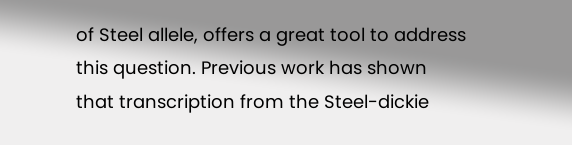of Steel allele, offers a great tool to address this question. Previous work has shown that transcription from the Steel-dickie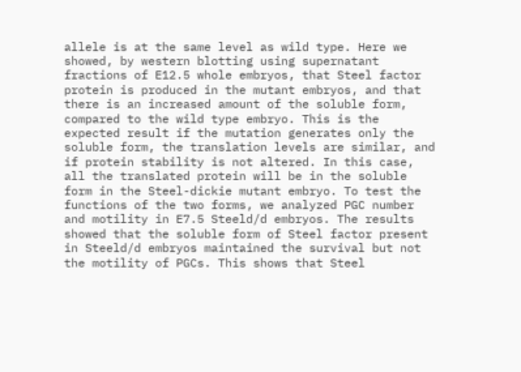allele is at the same level as wild type. Here we showed, by western blotting using supernatant fractions of E12.5 whole embryos, that Steel factor protein is produced in the mutant embryos, and that there is an increased amount of the soluble form, compared to the wild type embryo. This is the expected result if the mutation generates only the soluble form, the translation levels are similar, and if protein stability is not altered. In this case, all the translated protein will be in the soluble form in the Steel-dickie mutant embryo. To test the functions of the two forms, we analyzed PGC number and motility in E7.5 Steeld/d embryos. The results showed that the soluble form of Steel factor present in Steeld/d embryos maintained the survival but not the motility of PGCs. This shows that Steel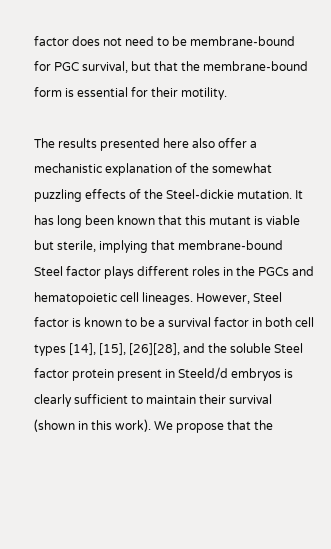factor does not need to be membrane-bound for PGC survival, but that the membrane-bound form is essential for their motility.

The results presented here also offer a mechanistic explanation of the somewhat puzzling effects of the Steel-dickie mutation. It has long been known that this mutant is viable but sterile, implying that membrane-bound Steel factor plays different roles in the PGCs and hematopoietic cell lineages. However, Steel factor is known to be a survival factor in both cell types [14], [15], [26][28], and the soluble Steel factor protein present in Steeld/d embryos is clearly sufficient to maintain their survival (shown in this work). We propose that the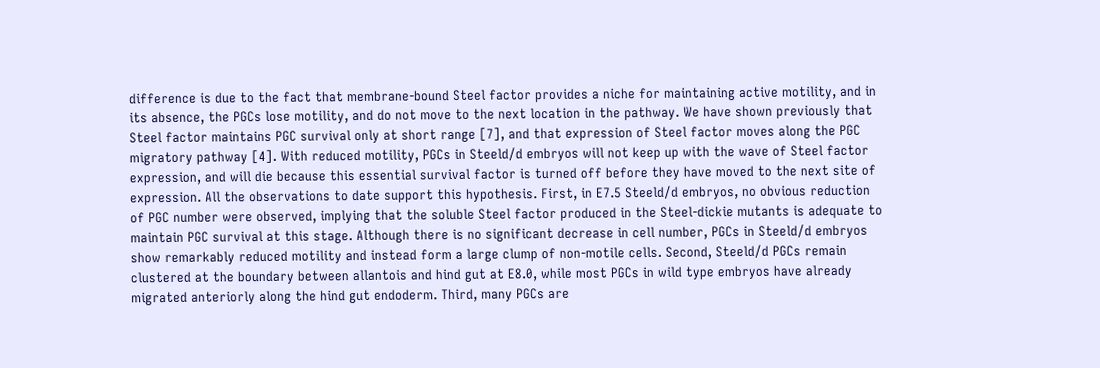difference is due to the fact that membrane-bound Steel factor provides a niche for maintaining active motility, and in its absence, the PGCs lose motility, and do not move to the next location in the pathway. We have shown previously that Steel factor maintains PGC survival only at short range [7], and that expression of Steel factor moves along the PGC migratory pathway [4]. With reduced motility, PGCs in Steeld/d embryos will not keep up with the wave of Steel factor expression, and will die because this essential survival factor is turned off before they have moved to the next site of expression. All the observations to date support this hypothesis. First, in E7.5 Steeld/d embryos, no obvious reduction of PGC number were observed, implying that the soluble Steel factor produced in the Steel-dickie mutants is adequate to maintain PGC survival at this stage. Although there is no significant decrease in cell number, PGCs in Steeld/d embryos show remarkably reduced motility and instead form a large clump of non-motile cells. Second, Steeld/d PGCs remain clustered at the boundary between allantois and hind gut at E8.0, while most PGCs in wild type embryos have already migrated anteriorly along the hind gut endoderm. Third, many PGCs are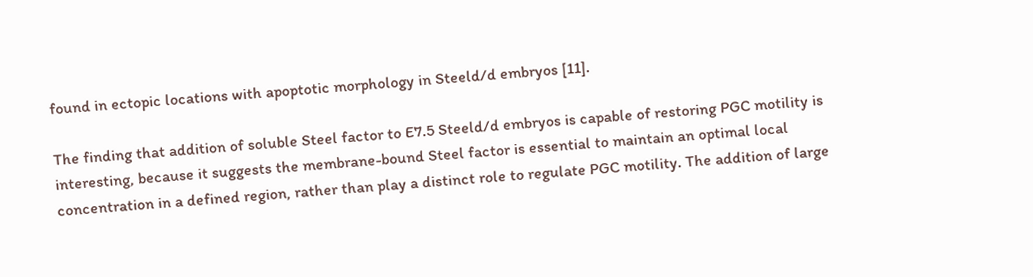found in ectopic locations with apoptotic morphology in Steeld/d embryos [11].

The finding that addition of soluble Steel factor to E7.5 Steeld/d embryos is capable of restoring PGC motility is interesting, because it suggests the membrane-bound Steel factor is essential to maintain an optimal local concentration in a defined region, rather than play a distinct role to regulate PGC motility. The addition of large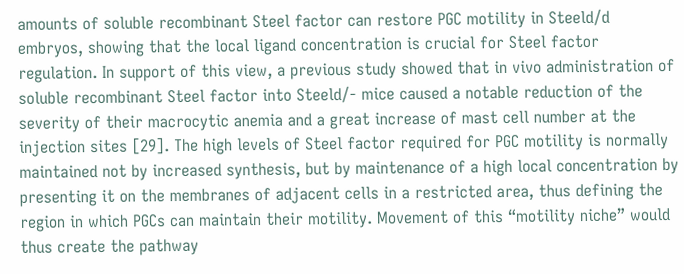amounts of soluble recombinant Steel factor can restore PGC motility in Steeld/d embryos, showing that the local ligand concentration is crucial for Steel factor regulation. In support of this view, a previous study showed that in vivo administration of soluble recombinant Steel factor into Steeld/- mice caused a notable reduction of the severity of their macrocytic anemia and a great increase of mast cell number at the injection sites [29]. The high levels of Steel factor required for PGC motility is normally maintained not by increased synthesis, but by maintenance of a high local concentration by presenting it on the membranes of adjacent cells in a restricted area, thus defining the region in which PGCs can maintain their motility. Movement of this “motility niche” would thus create the pathway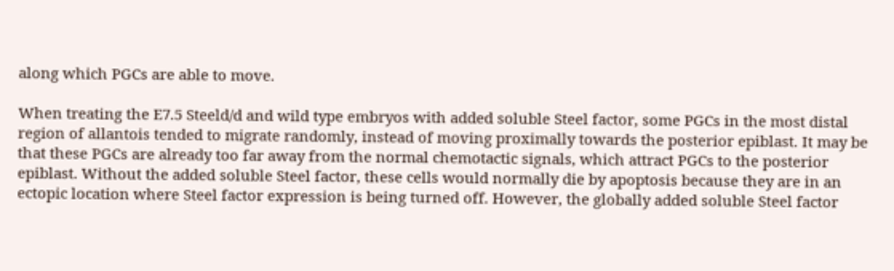along which PGCs are able to move.

When treating the E7.5 Steeld/d and wild type embryos with added soluble Steel factor, some PGCs in the most distal region of allantois tended to migrate randomly, instead of moving proximally towards the posterior epiblast. It may be that these PGCs are already too far away from the normal chemotactic signals, which attract PGCs to the posterior epiblast. Without the added soluble Steel factor, these cells would normally die by apoptosis because they are in an ectopic location where Steel factor expression is being turned off. However, the globally added soluble Steel factor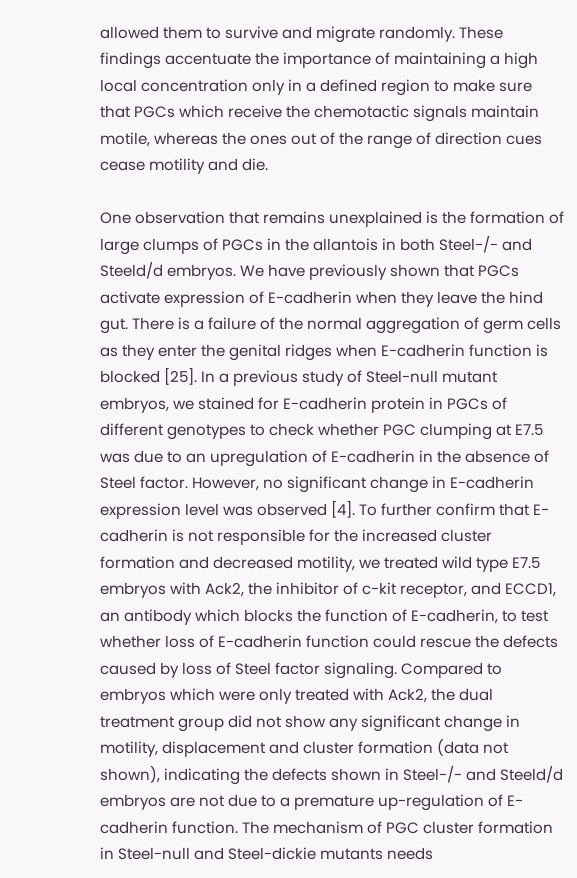allowed them to survive and migrate randomly. These findings accentuate the importance of maintaining a high local concentration only in a defined region to make sure that PGCs which receive the chemotactic signals maintain motile, whereas the ones out of the range of direction cues cease motility and die.

One observation that remains unexplained is the formation of large clumps of PGCs in the allantois in both Steel-/- and Steeld/d embryos. We have previously shown that PGCs activate expression of E-cadherin when they leave the hind gut. There is a failure of the normal aggregation of germ cells as they enter the genital ridges when E-cadherin function is blocked [25]. In a previous study of Steel-null mutant embryos, we stained for E-cadherin protein in PGCs of different genotypes to check whether PGC clumping at E7.5 was due to an upregulation of E-cadherin in the absence of Steel factor. However, no significant change in E-cadherin expression level was observed [4]. To further confirm that E-cadherin is not responsible for the increased cluster formation and decreased motility, we treated wild type E7.5 embryos with Ack2, the inhibitor of c-kit receptor, and ECCD1, an antibody which blocks the function of E-cadherin, to test whether loss of E-cadherin function could rescue the defects caused by loss of Steel factor signaling. Compared to embryos which were only treated with Ack2, the dual treatment group did not show any significant change in motility, displacement and cluster formation (data not shown), indicating the defects shown in Steel-/- and Steeld/d embryos are not due to a premature up-regulation of E-cadherin function. The mechanism of PGC cluster formation in Steel-null and Steel-dickie mutants needs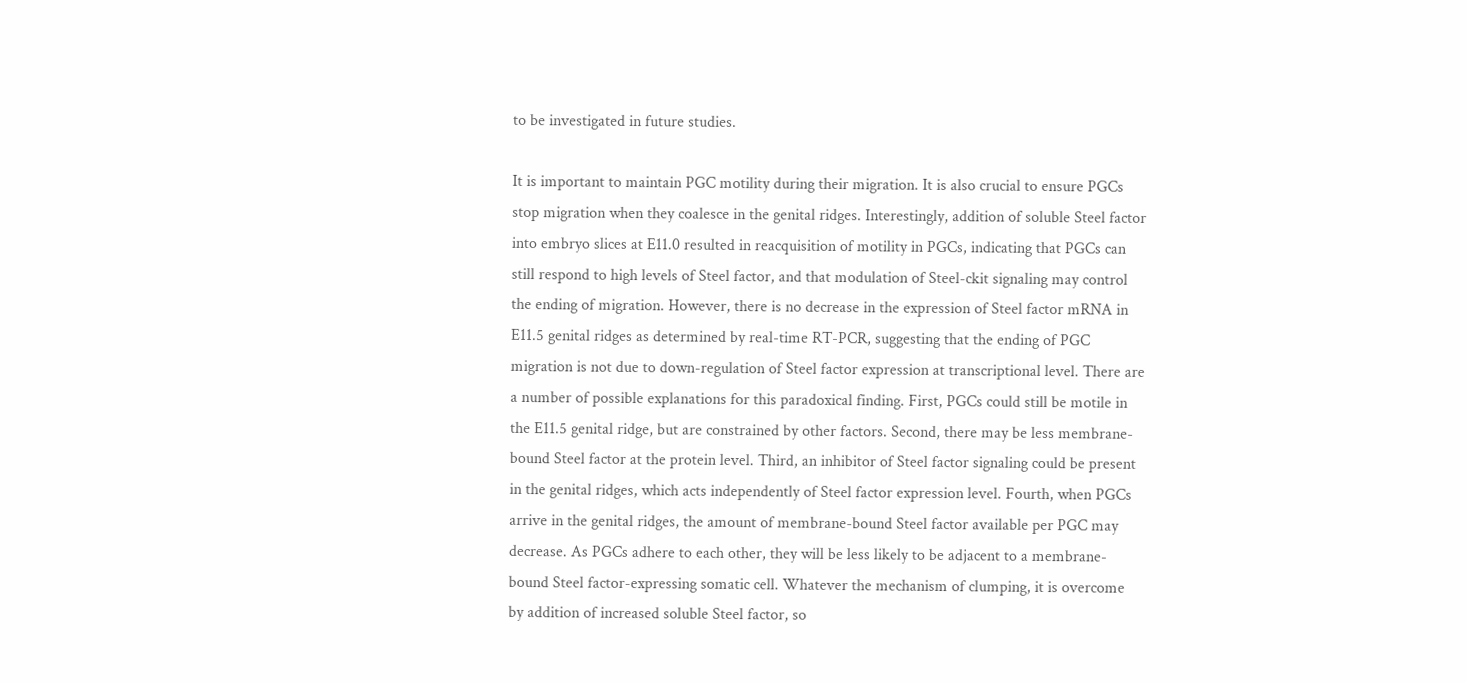to be investigated in future studies.

It is important to maintain PGC motility during their migration. It is also crucial to ensure PGCs stop migration when they coalesce in the genital ridges. Interestingly, addition of soluble Steel factor into embryo slices at E11.0 resulted in reacquisition of motility in PGCs, indicating that PGCs can still respond to high levels of Steel factor, and that modulation of Steel-ckit signaling may control the ending of migration. However, there is no decrease in the expression of Steel factor mRNA in E11.5 genital ridges as determined by real-time RT-PCR, suggesting that the ending of PGC migration is not due to down-regulation of Steel factor expression at transcriptional level. There are a number of possible explanations for this paradoxical finding. First, PGCs could still be motile in the E11.5 genital ridge, but are constrained by other factors. Second, there may be less membrane-bound Steel factor at the protein level. Third, an inhibitor of Steel factor signaling could be present in the genital ridges, which acts independently of Steel factor expression level. Fourth, when PGCs arrive in the genital ridges, the amount of membrane-bound Steel factor available per PGC may decrease. As PGCs adhere to each other, they will be less likely to be adjacent to a membrane-bound Steel factor-expressing somatic cell. Whatever the mechanism of clumping, it is overcome by addition of increased soluble Steel factor, so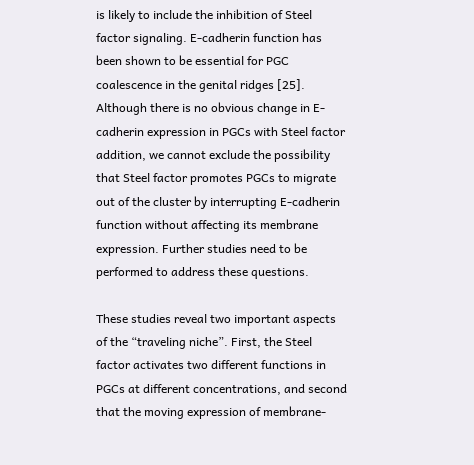is likely to include the inhibition of Steel factor signaling. E-cadherin function has been shown to be essential for PGC coalescence in the genital ridges [25]. Although there is no obvious change in E-cadherin expression in PGCs with Steel factor addition, we cannot exclude the possibility that Steel factor promotes PGCs to migrate out of the cluster by interrupting E-cadherin function without affecting its membrane expression. Further studies need to be performed to address these questions.

These studies reveal two important aspects of the “traveling niche”. First, the Steel factor activates two different functions in PGCs at different concentrations, and second that the moving expression of membrane-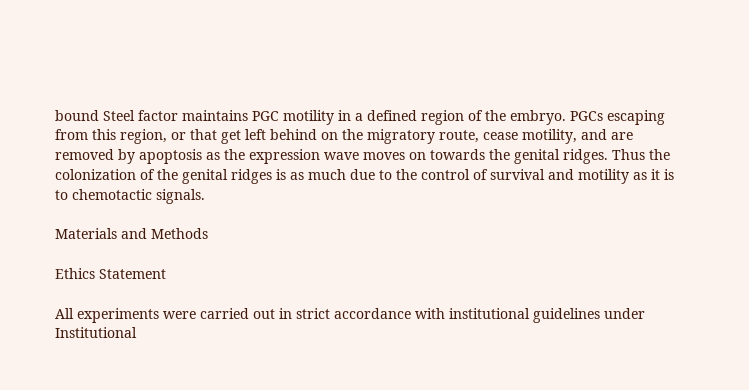bound Steel factor maintains PGC motility in a defined region of the embryo. PGCs escaping from this region, or that get left behind on the migratory route, cease motility, and are removed by apoptosis as the expression wave moves on towards the genital ridges. Thus the colonization of the genital ridges is as much due to the control of survival and motility as it is to chemotactic signals.

Materials and Methods

Ethics Statement

All experiments were carried out in strict accordance with institutional guidelines under Institutional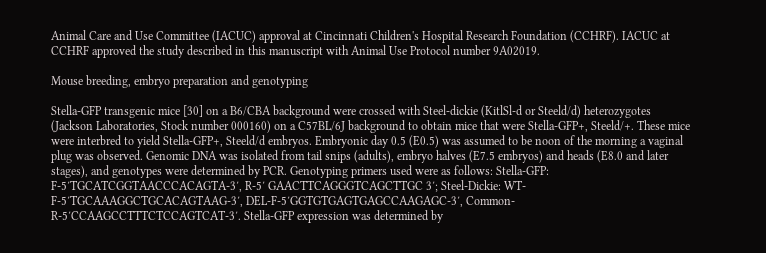Animal Care and Use Committee (IACUC) approval at Cincinnati Children's Hospital Research Foundation (CCHRF). IACUC at CCHRF approved the study described in this manuscript with Animal Use Protocol number 9A02019.

Mouse breeding, embryo preparation and genotyping

Stella-GFP transgenic mice [30] on a B6/CBA background were crossed with Steel-dickie (KitlSl-d or Steeld/d) heterozygotes (Jackson Laboratories, Stock number 000160) on a C57BL/6J background to obtain mice that were Stella-GFP+, Steeld/+. These mice were interbred to yield Stella-GFP+, Steeld/d embryos. Embryonic day 0.5 (E0.5) was assumed to be noon of the morning a vaginal plug was observed. Genomic DNA was isolated from tail snips (adults), embryo halves (E7.5 embryos) and heads (E8.0 and later stages), and genotypes were determined by PCR. Genotyping primers used were as follows: Stella-GFP: F-5′TGCATCGGTAACCCACAGTA-3′, R-5′ GAACTTCAGGGTCAGCTTGC 3′; Steel-Dickie: WT-F-5′TGCAAAGGCTGCACAGTAAG-3′, DEL-F-5′GGTGTGAGTGAGCCAAGAGC-3′, Common-R-5′CCAAGCCTTTCTCCAGTCAT-3′. Stella-GFP expression was determined by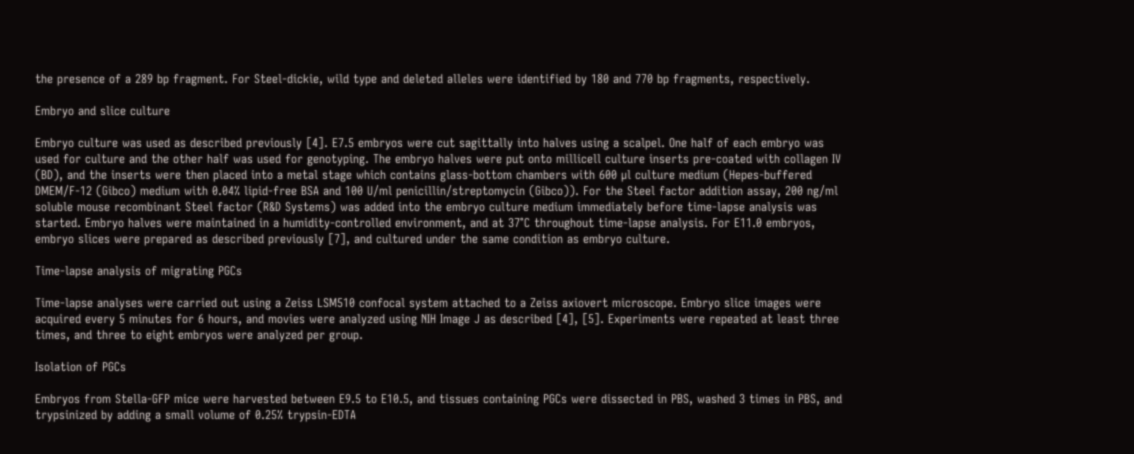the presence of a 289 bp fragment. For Steel-dickie, wild type and deleted alleles were identified by 180 and 770 bp fragments, respectively.

Embryo and slice culture

Embryo culture was used as described previously [4]. E7.5 embryos were cut sagittally into halves using a scalpel. One half of each embryo was used for culture and the other half was used for genotyping. The embryo halves were put onto millicell culture inserts pre-coated with collagen IV (BD), and the inserts were then placed into a metal stage which contains glass-bottom chambers with 600 µl culture medium (Hepes-buffered DMEM/F-12 (Gibco) medium with 0.04% lipid-free BSA and 100 U/ml penicillin/streptomycin (Gibco)). For the Steel factor addition assay, 200 ng/ml soluble mouse recombinant Steel factor (R&D Systems) was added into the embryo culture medium immediately before time-lapse analysis was started. Embryo halves were maintained in a humidity-controlled environment, and at 37°C throughout time-lapse analysis. For E11.0 embryos, embryo slices were prepared as described previously [7], and cultured under the same condition as embryo culture.

Time-lapse analysis of migrating PGCs

Time-lapse analyses were carried out using a Zeiss LSM510 confocal system attached to a Zeiss axiovert microscope. Embryo slice images were acquired every 5 minutes for 6 hours, and movies were analyzed using NIH Image J as described [4], [5]. Experiments were repeated at least three times, and three to eight embryos were analyzed per group.

Isolation of PGCs

Embryos from Stella-GFP mice were harvested between E9.5 to E10.5, and tissues containing PGCs were dissected in PBS, washed 3 times in PBS, and trypsinized by adding a small volume of 0.25% trypsin-EDTA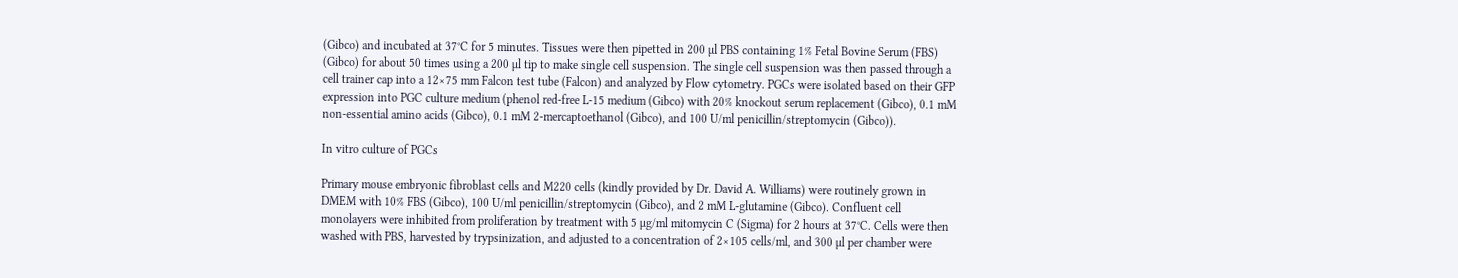(Gibco) and incubated at 37°C for 5 minutes. Tissues were then pipetted in 200 µl PBS containing 1% Fetal Bovine Serum (FBS) (Gibco) for about 50 times using a 200 µl tip to make single cell suspension. The single cell suspension was then passed through a cell trainer cap into a 12×75 mm Falcon test tube (Falcon) and analyzed by Flow cytometry. PGCs were isolated based on their GFP expression into PGC culture medium (phenol red-free L-15 medium (Gibco) with 20% knockout serum replacement (Gibco), 0.1 mM non-essential amino acids (Gibco), 0.1 mM 2-mercaptoethanol (Gibco), and 100 U/ml penicillin/streptomycin (Gibco)).

In vitro culture of PGCs

Primary mouse embryonic fibroblast cells and M220 cells (kindly provided by Dr. David A. Williams) were routinely grown in DMEM with 10% FBS (Gibco), 100 U/ml penicillin/streptomycin (Gibco), and 2 mM L-glutamine (Gibco). Confluent cell monolayers were inhibited from proliferation by treatment with 5 µg/ml mitomycin C (Sigma) for 2 hours at 37°C. Cells were then washed with PBS, harvested by trypsinization, and adjusted to a concentration of 2×105 cells/ml, and 300 µl per chamber were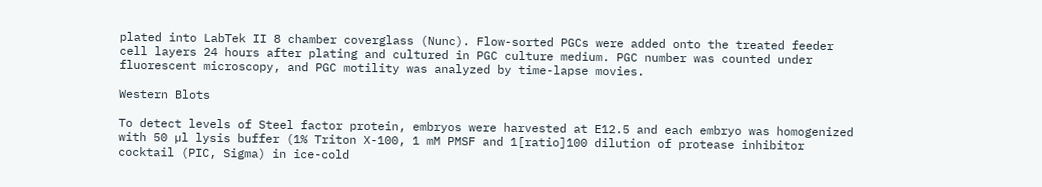plated into LabTek II 8 chamber coverglass (Nunc). Flow-sorted PGCs were added onto the treated feeder cell layers 24 hours after plating and cultured in PGC culture medium. PGC number was counted under fluorescent microscopy, and PGC motility was analyzed by time-lapse movies.

Western Blots

To detect levels of Steel factor protein, embryos were harvested at E12.5 and each embryo was homogenized with 50 µl lysis buffer (1% Triton X-100, 1 mM PMSF and 1[ratio]100 dilution of protease inhibitor cocktail (PIC, Sigma) in ice-cold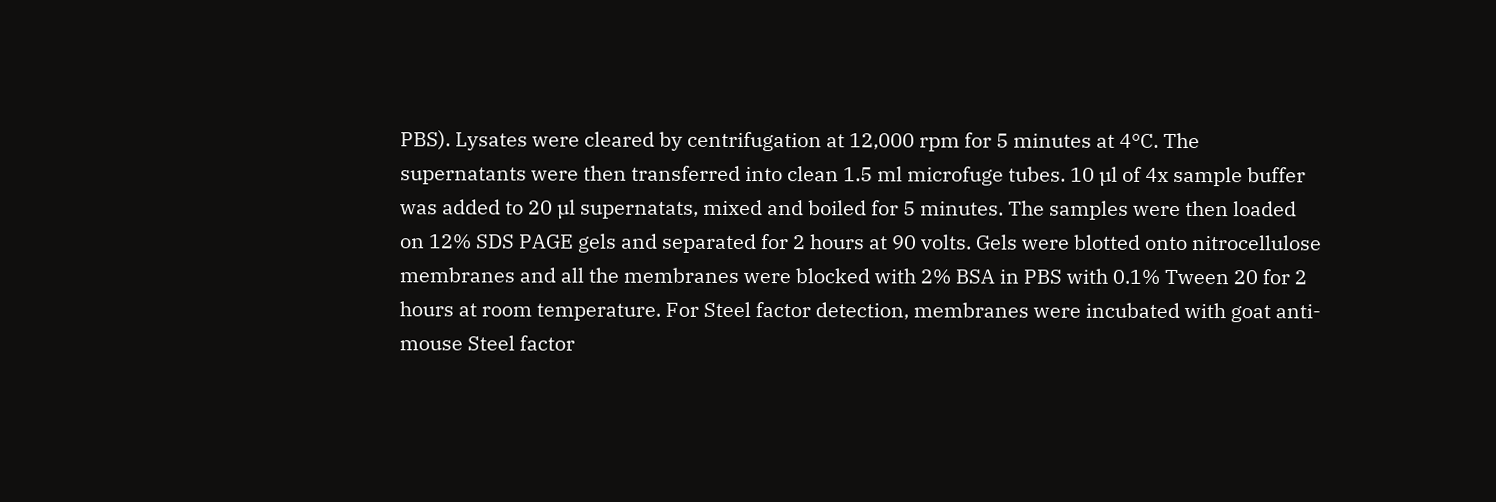PBS). Lysates were cleared by centrifugation at 12,000 rpm for 5 minutes at 4°C. The supernatants were then transferred into clean 1.5 ml microfuge tubes. 10 µl of 4x sample buffer was added to 20 µl supernatats, mixed and boiled for 5 minutes. The samples were then loaded on 12% SDS PAGE gels and separated for 2 hours at 90 volts. Gels were blotted onto nitrocellulose membranes and all the membranes were blocked with 2% BSA in PBS with 0.1% Tween 20 for 2 hours at room temperature. For Steel factor detection, membranes were incubated with goat anti-mouse Steel factor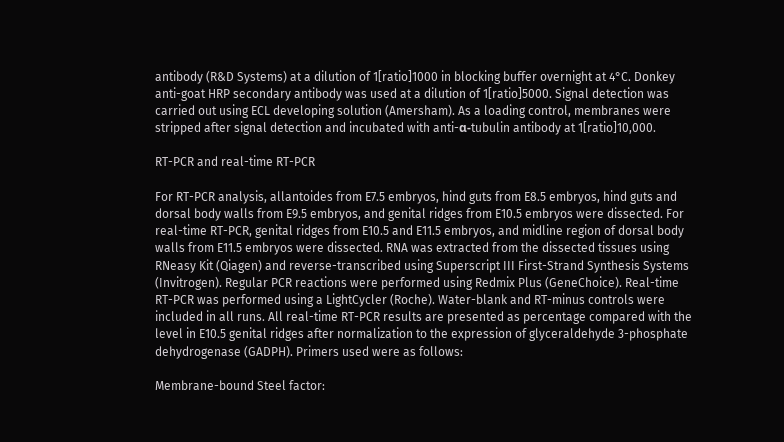antibody (R&D Systems) at a dilution of 1[ratio]1000 in blocking buffer overnight at 4°C. Donkey anti-goat HRP secondary antibody was used at a dilution of 1[ratio]5000. Signal detection was carried out using ECL developing solution (Amersham). As a loading control, membranes were stripped after signal detection and incubated with anti-α-tubulin antibody at 1[ratio]10,000.

RT-PCR and real-time RT-PCR

For RT-PCR analysis, allantoides from E7.5 embryos, hind guts from E8.5 embryos, hind guts and dorsal body walls from E9.5 embryos, and genital ridges from E10.5 embryos were dissected. For real-time RT-PCR, genital ridges from E10.5 and E11.5 embryos, and midline region of dorsal body walls from E11.5 embryos were dissected. RNA was extracted from the dissected tissues using RNeasy Kit (Qiagen) and reverse-transcribed using Superscript III First-Strand Synthesis Systems (Invitrogen). Regular PCR reactions were performed using Redmix Plus (GeneChoice). Real-time RT-PCR was performed using a LightCycler (Roche). Water-blank and RT-minus controls were included in all runs. All real-time RT-PCR results are presented as percentage compared with the level in E10.5 genital ridges after normalization to the expression of glyceraldehyde 3-phosphate dehydrogenase (GADPH). Primers used were as follows:

Membrane-bound Steel factor: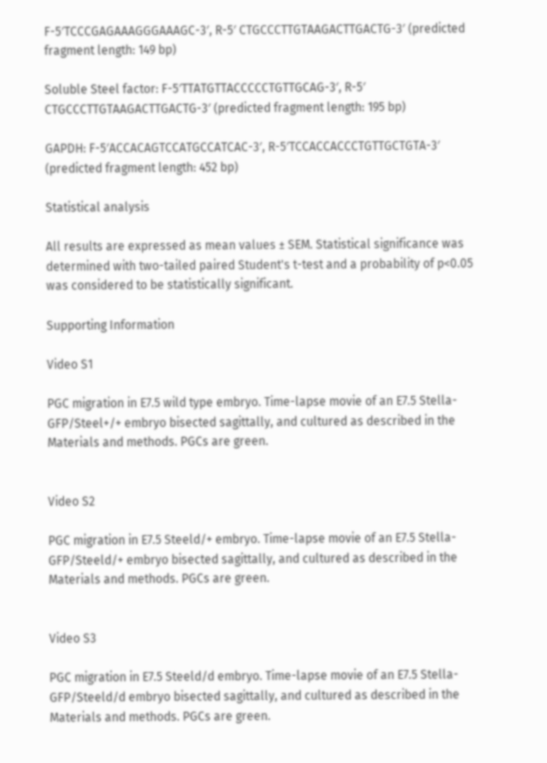F-5′TCCCGAGAAAGGGAAAGC-3′, R-5′ CTGCCCTTGTAAGACTTGACTG-3′ (predicted fragment length: 149 bp)

Soluble Steel factor: F-5′TTATGTTACCCCCTGTTGCAG-3′, R-5′ CTGCCCTTGTAAGACTTGACTG-3′ (predicted fragment length: 195 bp)

GAPDH: F-5′ACCACAGTCCATGCCATCAC-3′, R-5′TCCACCACCCTGTTGCTGTA-3′ (predicted fragment length: 452 bp)

Statistical analysis

All results are expressed as mean values ± SEM. Statistical significance was determined with two-tailed paired Student's t-test and a probability of p<0.05 was considered to be statistically significant.

Supporting Information

Video S1

PGC migration in E7.5 wild type embryo. Time-lapse movie of an E7.5 Stella-GFP/Steel+/+ embryo bisected sagittally, and cultured as described in the Materials and methods. PGCs are green.


Video S2

PGC migration in E7.5 Steeld/+ embryo. Time-lapse movie of an E7.5 Stella-GFP/Steeld/+ embryo bisected sagittally, and cultured as described in the Materials and methods. PGCs are green.


Video S3

PGC migration in E7.5 Steeld/d embryo. Time-lapse movie of an E7.5 Stella-GFP/Steeld/d embryo bisected sagittally, and cultured as described in the Materials and methods. PGCs are green.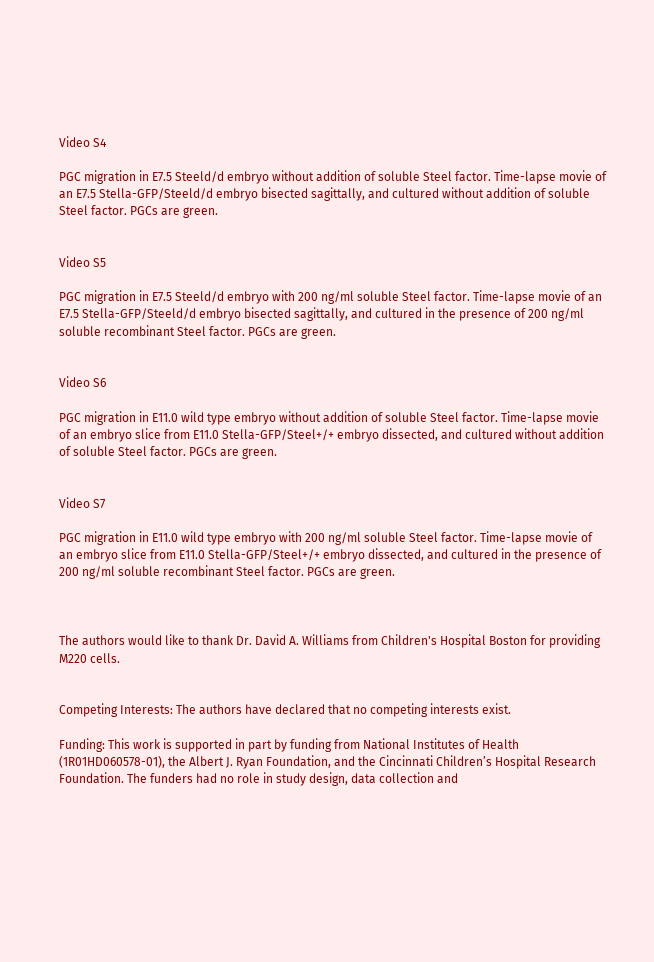Video S4

PGC migration in E7.5 Steeld/d embryo without addition of soluble Steel factor. Time-lapse movie of an E7.5 Stella-GFP/Steeld/d embryo bisected sagittally, and cultured without addition of soluble Steel factor. PGCs are green.


Video S5

PGC migration in E7.5 Steeld/d embryo with 200 ng/ml soluble Steel factor. Time-lapse movie of an E7.5 Stella-GFP/Steeld/d embryo bisected sagittally, and cultured in the presence of 200 ng/ml soluble recombinant Steel factor. PGCs are green.


Video S6

PGC migration in E11.0 wild type embryo without addition of soluble Steel factor. Time-lapse movie of an embryo slice from E11.0 Stella-GFP/Steel+/+ embryo dissected, and cultured without addition of soluble Steel factor. PGCs are green.


Video S7

PGC migration in E11.0 wild type embryo with 200 ng/ml soluble Steel factor. Time-lapse movie of an embryo slice from E11.0 Stella-GFP/Steel+/+ embryo dissected, and cultured in the presence of 200 ng/ml soluble recombinant Steel factor. PGCs are green.



The authors would like to thank Dr. David A. Williams from Children's Hospital Boston for providing M220 cells.


Competing Interests: The authors have declared that no competing interests exist.

Funding: This work is supported in part by funding from National Institutes of Health (1R01HD060578-01), the Albert J. Ryan Foundation, and the Cincinnati Children’s Hospital Research Foundation. The funders had no role in study design, data collection and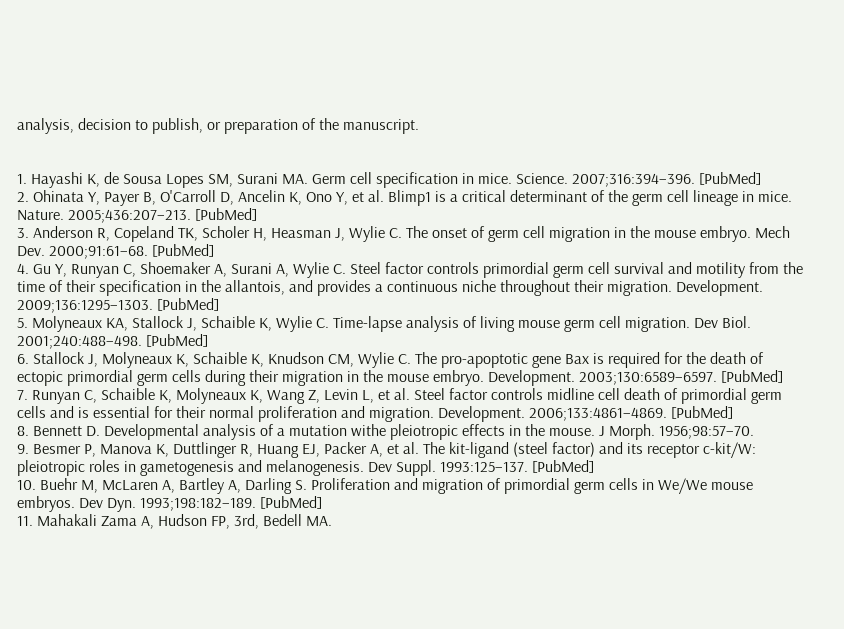analysis, decision to publish, or preparation of the manuscript.


1. Hayashi K, de Sousa Lopes SM, Surani MA. Germ cell specification in mice. Science. 2007;316:394–396. [PubMed]
2. Ohinata Y, Payer B, O'Carroll D, Ancelin K, Ono Y, et al. Blimp1 is a critical determinant of the germ cell lineage in mice. Nature. 2005;436:207–213. [PubMed]
3. Anderson R, Copeland TK, Scholer H, Heasman J, Wylie C. The onset of germ cell migration in the mouse embryo. Mech Dev. 2000;91:61–68. [PubMed]
4. Gu Y, Runyan C, Shoemaker A, Surani A, Wylie C. Steel factor controls primordial germ cell survival and motility from the time of their specification in the allantois, and provides a continuous niche throughout their migration. Development. 2009;136:1295–1303. [PubMed]
5. Molyneaux KA, Stallock J, Schaible K, Wylie C. Time-lapse analysis of living mouse germ cell migration. Dev Biol. 2001;240:488–498. [PubMed]
6. Stallock J, Molyneaux K, Schaible K, Knudson CM, Wylie C. The pro-apoptotic gene Bax is required for the death of ectopic primordial germ cells during their migration in the mouse embryo. Development. 2003;130:6589–6597. [PubMed]
7. Runyan C, Schaible K, Molyneaux K, Wang Z, Levin L, et al. Steel factor controls midline cell death of primordial germ cells and is essential for their normal proliferation and migration. Development. 2006;133:4861–4869. [PubMed]
8. Bennett D. Developmental analysis of a mutation withe pleiotropic effects in the mouse. J Morph. 1956;98:57–70.
9. Besmer P, Manova K, Duttlinger R, Huang EJ, Packer A, et al. The kit-ligand (steel factor) and its receptor c-kit/W: pleiotropic roles in gametogenesis and melanogenesis. Dev Suppl. 1993:125–137. [PubMed]
10. Buehr M, McLaren A, Bartley A, Darling S. Proliferation and migration of primordial germ cells in We/We mouse embryos. Dev Dyn. 1993;198:182–189. [PubMed]
11. Mahakali Zama A, Hudson FP, 3rd, Bedell MA.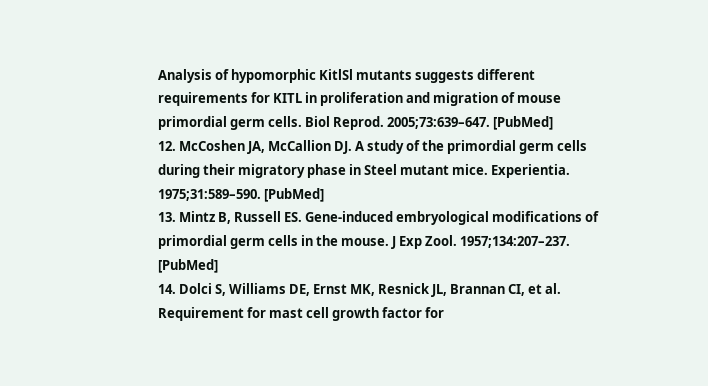Analysis of hypomorphic KitlSl mutants suggests different requirements for KITL in proliferation and migration of mouse primordial germ cells. Biol Reprod. 2005;73:639–647. [PubMed]
12. McCoshen JA, McCallion DJ. A study of the primordial germ cells during their migratory phase in Steel mutant mice. Experientia. 1975;31:589–590. [PubMed]
13. Mintz B, Russell ES. Gene-induced embryological modifications of primordial germ cells in the mouse. J Exp Zool. 1957;134:207–237. [PubMed]
14. Dolci S, Williams DE, Ernst MK, Resnick JL, Brannan CI, et al. Requirement for mast cell growth factor for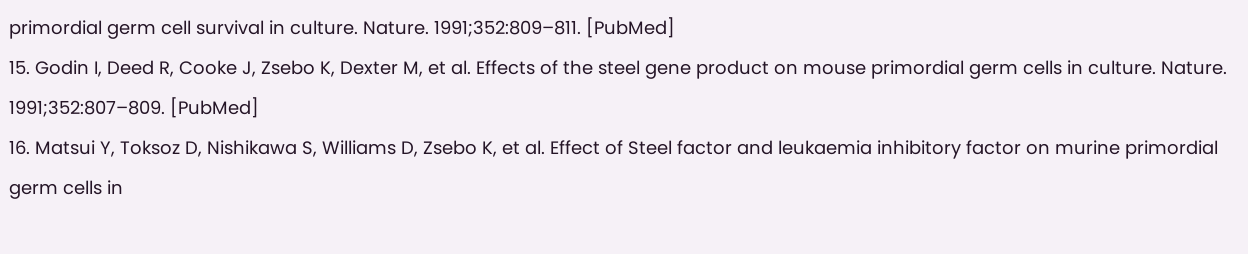primordial germ cell survival in culture. Nature. 1991;352:809–811. [PubMed]
15. Godin I, Deed R, Cooke J, Zsebo K, Dexter M, et al. Effects of the steel gene product on mouse primordial germ cells in culture. Nature. 1991;352:807–809. [PubMed]
16. Matsui Y, Toksoz D, Nishikawa S, Williams D, Zsebo K, et al. Effect of Steel factor and leukaemia inhibitory factor on murine primordial germ cells in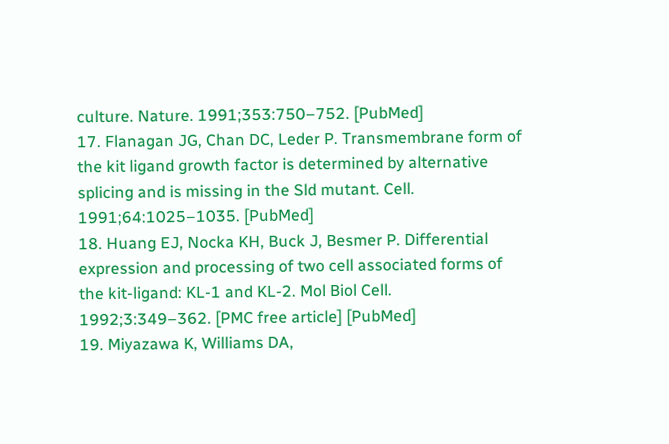culture. Nature. 1991;353:750–752. [PubMed]
17. Flanagan JG, Chan DC, Leder P. Transmembrane form of the kit ligand growth factor is determined by alternative splicing and is missing in the Sld mutant. Cell. 1991;64:1025–1035. [PubMed]
18. Huang EJ, Nocka KH, Buck J, Besmer P. Differential expression and processing of two cell associated forms of the kit-ligand: KL-1 and KL-2. Mol Biol Cell. 1992;3:349–362. [PMC free article] [PubMed]
19. Miyazawa K, Williams DA,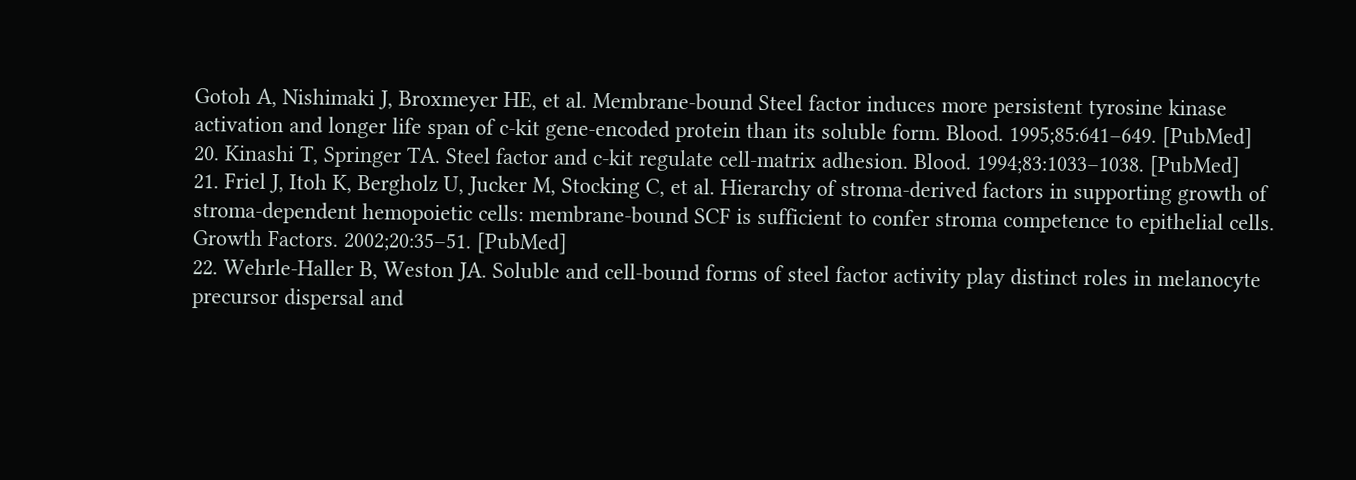Gotoh A, Nishimaki J, Broxmeyer HE, et al. Membrane-bound Steel factor induces more persistent tyrosine kinase activation and longer life span of c-kit gene-encoded protein than its soluble form. Blood. 1995;85:641–649. [PubMed]
20. Kinashi T, Springer TA. Steel factor and c-kit regulate cell-matrix adhesion. Blood. 1994;83:1033–1038. [PubMed]
21. Friel J, Itoh K, Bergholz U, Jucker M, Stocking C, et al. Hierarchy of stroma-derived factors in supporting growth of stroma-dependent hemopoietic cells: membrane-bound SCF is sufficient to confer stroma competence to epithelial cells. Growth Factors. 2002;20:35–51. [PubMed]
22. Wehrle-Haller B, Weston JA. Soluble and cell-bound forms of steel factor activity play distinct roles in melanocyte precursor dispersal and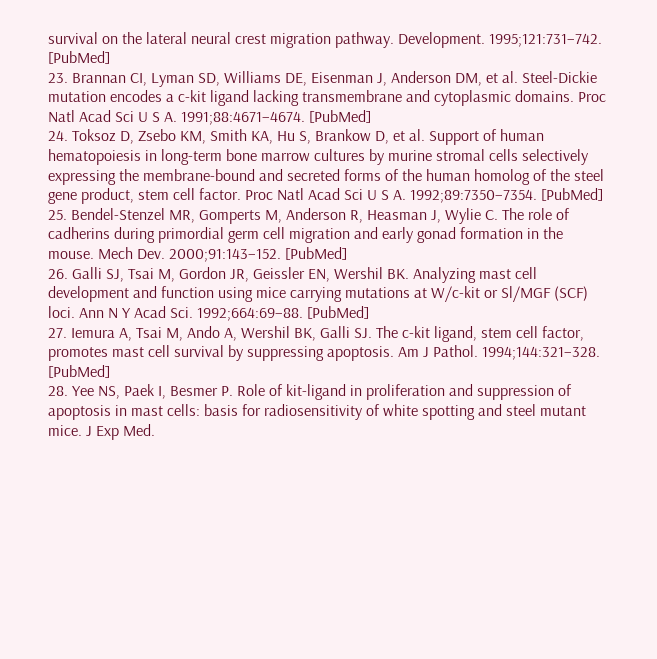survival on the lateral neural crest migration pathway. Development. 1995;121:731–742. [PubMed]
23. Brannan CI, Lyman SD, Williams DE, Eisenman J, Anderson DM, et al. Steel-Dickie mutation encodes a c-kit ligand lacking transmembrane and cytoplasmic domains. Proc Natl Acad Sci U S A. 1991;88:4671–4674. [PubMed]
24. Toksoz D, Zsebo KM, Smith KA, Hu S, Brankow D, et al. Support of human hematopoiesis in long-term bone marrow cultures by murine stromal cells selectively expressing the membrane-bound and secreted forms of the human homolog of the steel gene product, stem cell factor. Proc Natl Acad Sci U S A. 1992;89:7350–7354. [PubMed]
25. Bendel-Stenzel MR, Gomperts M, Anderson R, Heasman J, Wylie C. The role of cadherins during primordial germ cell migration and early gonad formation in the mouse. Mech Dev. 2000;91:143–152. [PubMed]
26. Galli SJ, Tsai M, Gordon JR, Geissler EN, Wershil BK. Analyzing mast cell development and function using mice carrying mutations at W/c-kit or Sl/MGF (SCF) loci. Ann N Y Acad Sci. 1992;664:69–88. [PubMed]
27. Iemura A, Tsai M, Ando A, Wershil BK, Galli SJ. The c-kit ligand, stem cell factor, promotes mast cell survival by suppressing apoptosis. Am J Pathol. 1994;144:321–328. [PubMed]
28. Yee NS, Paek I, Besmer P. Role of kit-ligand in proliferation and suppression of apoptosis in mast cells: basis for radiosensitivity of white spotting and steel mutant mice. J Exp Med.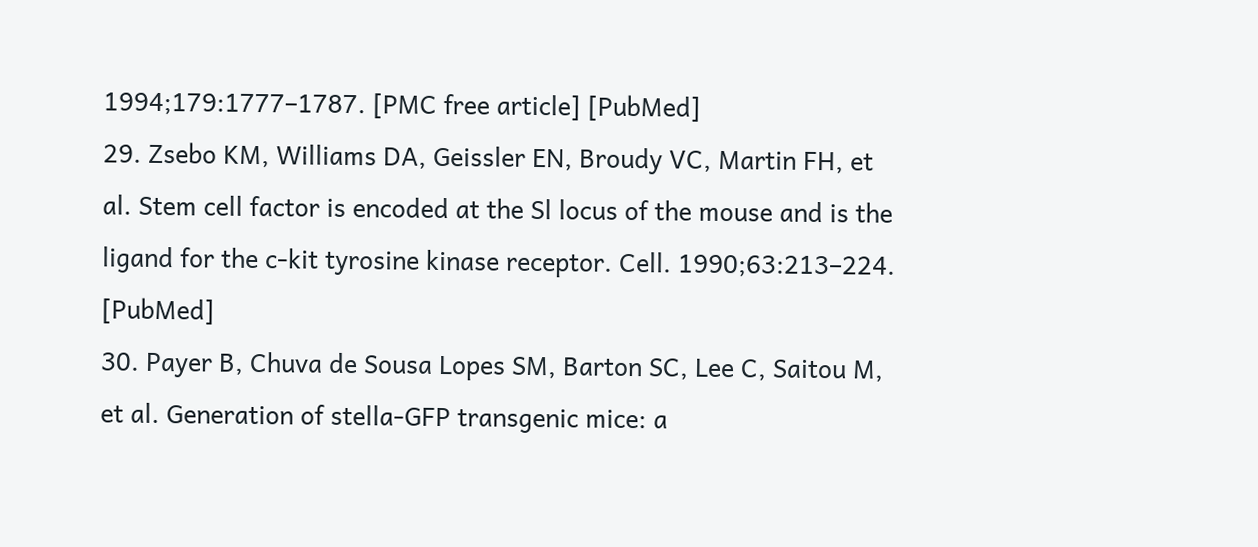1994;179:1777–1787. [PMC free article] [PubMed]
29. Zsebo KM, Williams DA, Geissler EN, Broudy VC, Martin FH, et al. Stem cell factor is encoded at the Sl locus of the mouse and is the ligand for the c-kit tyrosine kinase receptor. Cell. 1990;63:213–224. [PubMed]
30. Payer B, Chuva de Sousa Lopes SM, Barton SC, Lee C, Saitou M, et al. Generation of stella-GFP transgenic mice: a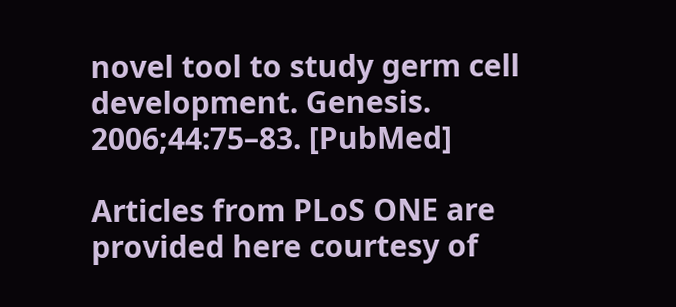novel tool to study germ cell development. Genesis. 2006;44:75–83. [PubMed]

Articles from PLoS ONE are provided here courtesy of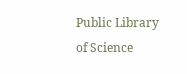Public Library of Science